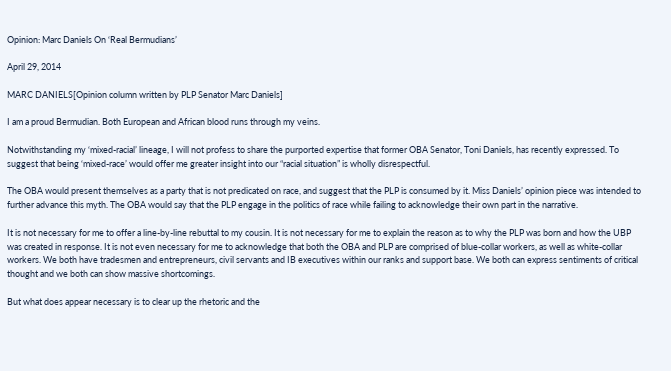Opinion: Marc Daniels On ‘Real Bermudians’

April 29, 2014

MARC DANIELS[Opinion column written by PLP Senator Marc Daniels]

I am a proud Bermudian. Both European and African blood runs through my veins.

Notwithstanding my ‘mixed-racial’ lineage, I will not profess to share the purported expertise that former OBA Senator, Toni Daniels, has recently expressed. To suggest that being ‘mixed-race’ would offer me greater insight into our “racial situation” is wholly disrespectful.

The OBA would present themselves as a party that is not predicated on race, and suggest that the PLP is consumed by it. Miss Daniels’ opinion piece was intended to further advance this myth. The OBA would say that the PLP engage in the politics of race while failing to acknowledge their own part in the narrative.

It is not necessary for me to offer a line-by-line rebuttal to my cousin. It is not necessary for me to explain the reason as to why the PLP was born and how the UBP was created in response. It is not even necessary for me to acknowledge that both the OBA and PLP are comprised of blue-collar workers, as well as white-collar workers. We both have tradesmen and entrepreneurs, civil servants and IB executives within our ranks and support base. We both can express sentiments of critical thought and we both can show massive shortcomings.

But what does appear necessary is to clear up the rhetoric and the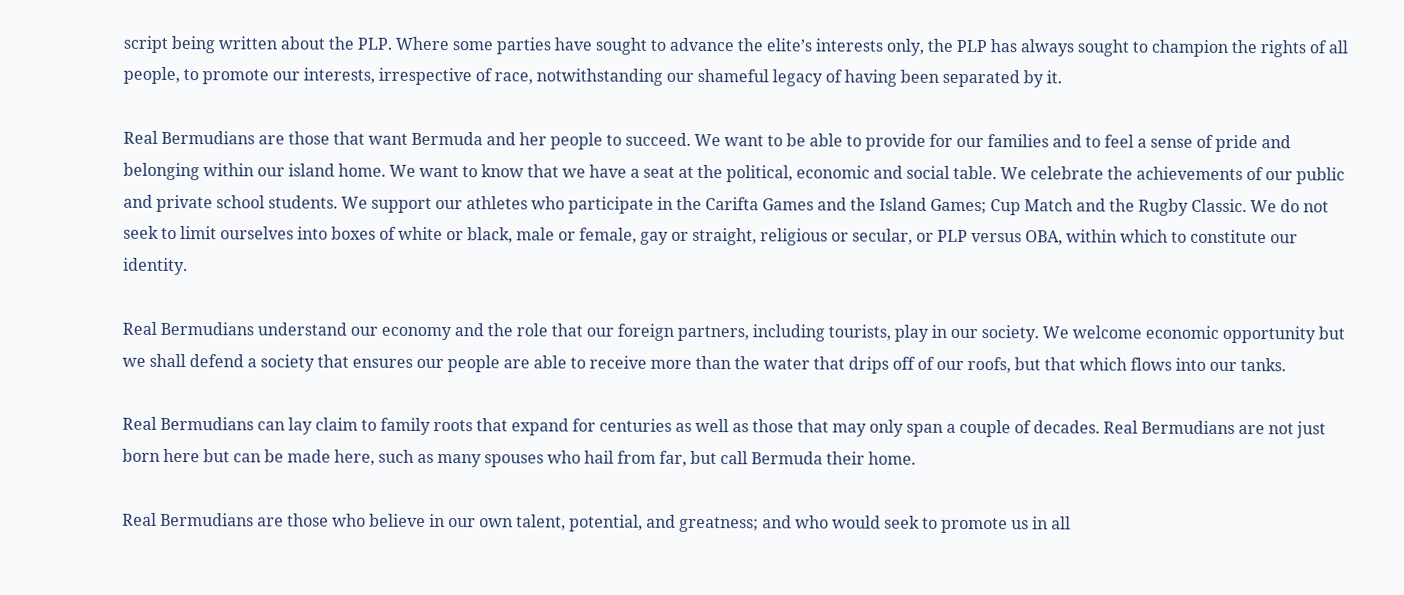script being written about the PLP. Where some parties have sought to advance the elite’s interests only, the PLP has always sought to champion the rights of all people, to promote our interests, irrespective of race, notwithstanding our shameful legacy of having been separated by it.

Real Bermudians are those that want Bermuda and her people to succeed. We want to be able to provide for our families and to feel a sense of pride and belonging within our island home. We want to know that we have a seat at the political, economic and social table. We celebrate the achievements of our public and private school students. We support our athletes who participate in the Carifta Games and the Island Games; Cup Match and the Rugby Classic. We do not seek to limit ourselves into boxes of white or black, male or female, gay or straight, religious or secular, or PLP versus OBA, within which to constitute our identity.

Real Bermudians understand our economy and the role that our foreign partners, including tourists, play in our society. We welcome economic opportunity but we shall defend a society that ensures our people are able to receive more than the water that drips off of our roofs, but that which flows into our tanks.

Real Bermudians can lay claim to family roots that expand for centuries as well as those that may only span a couple of decades. Real Bermudians are not just born here but can be made here, such as many spouses who hail from far, but call Bermuda their home.

Real Bermudians are those who believe in our own talent, potential, and greatness; and who would seek to promote us in all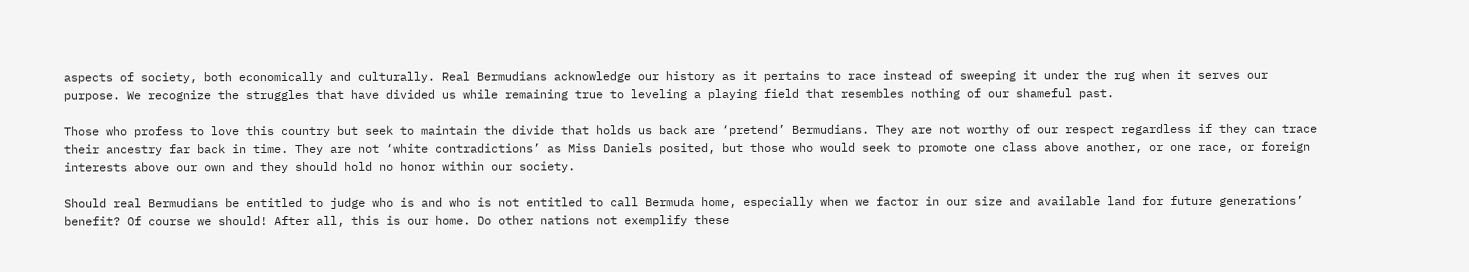aspects of society, both economically and culturally. Real Bermudians acknowledge our history as it pertains to race instead of sweeping it under the rug when it serves our purpose. We recognize the struggles that have divided us while remaining true to leveling a playing field that resembles nothing of our shameful past.

Those who profess to love this country but seek to maintain the divide that holds us back are ‘pretend’ Bermudians. They are not worthy of our respect regardless if they can trace their ancestry far back in time. They are not ‘white contradictions’ as Miss Daniels posited, but those who would seek to promote one class above another, or one race, or foreign interests above our own and they should hold no honor within our society.

Should real Bermudians be entitled to judge who is and who is not entitled to call Bermuda home, especially when we factor in our size and available land for future generations’ benefit? Of course we should! After all, this is our home. Do other nations not exemplify these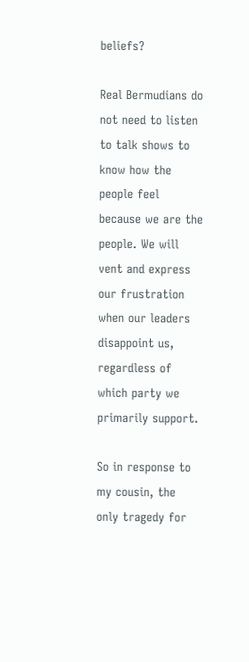beliefs?

Real Bermudians do not need to listen to talk shows to know how the people feel because we are the people. We will vent and express our frustration when our leaders disappoint us, regardless of which party we primarily support.

So in response to my cousin, the only tragedy for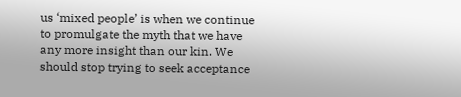us ‘mixed people’ is when we continue to promulgate the myth that we have any more insight than our kin. We should stop trying to seek acceptance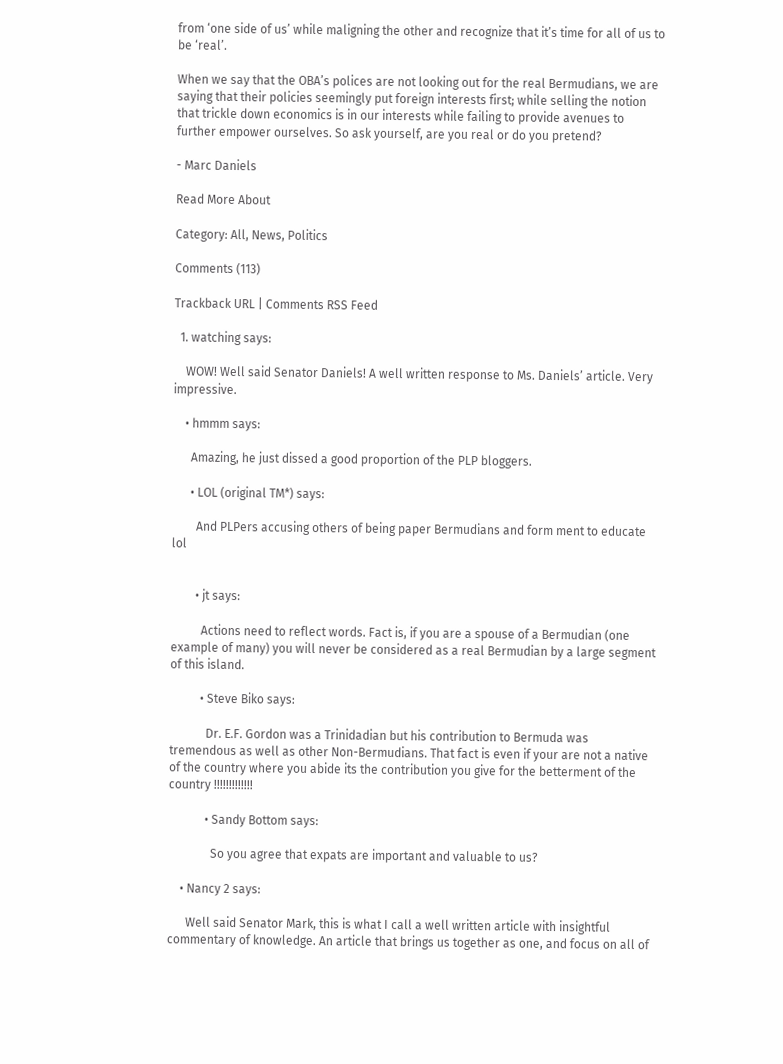from ‘one side of us’ while maligning the other and recognize that it’s time for all of us to be ‘real’.

When we say that the OBA’s polices are not looking out for the real Bermudians, we are saying that their policies seemingly put foreign interests first; while selling the notion that trickle down economics is in our interests while failing to provide avenues to further empower ourselves. So ask yourself, are you real or do you pretend?

- Marc Daniels

Read More About

Category: All, News, Politics

Comments (113)

Trackback URL | Comments RSS Feed

  1. watching says:

    WOW! Well said Senator Daniels! A well written response to Ms. Daniels’ article. Very impressive.

    • hmmm says:

      Amazing, he just dissed a good proportion of the PLP bloggers.

      • LOL (original TM*) says:

        And PLPers accusing others of being paper Bermudians and form ment to educate lol


        • jt says:

          Actions need to reflect words. Fact is, if you are a spouse of a Bermudian (one example of many) you will never be considered as a real Bermudian by a large segment of this island.

          • Steve Biko says:

            Dr. E.F. Gordon was a Trinidadian but his contribution to Bermuda was tremendous as well as other Non-Bermudians. That fact is even if your are not a native of the country where you abide its the contribution you give for the betterment of the country !!!!!!!!!!!!!

            • Sandy Bottom says:

              So you agree that expats are important and valuable to us?

    • Nancy 2 says:

      Well said Senator Mark, this is what I call a well written article with insightful commentary of knowledge. An article that brings us together as one, and focus on all of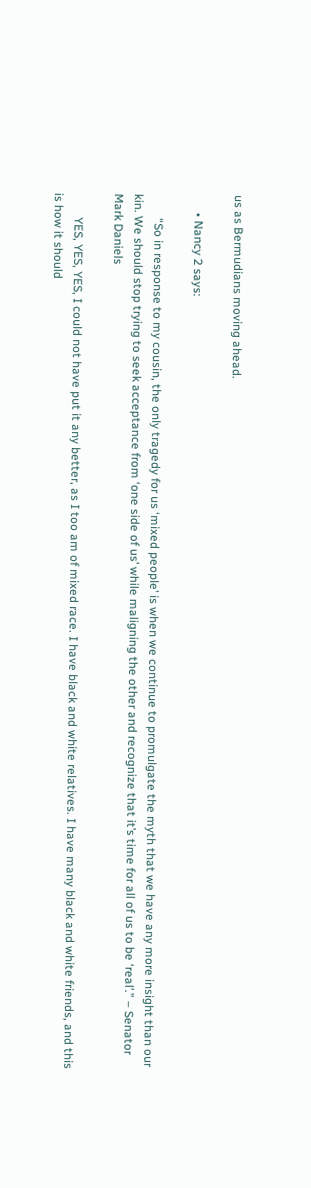us as Bermudians moving ahead.

      • Nancy 2 says:

        “So in response to my cousin, the only tragedy for us ‘mixed people’ is when we continue to promulgate the myth that we have any more insight than our kin. We should stop trying to seek acceptance from ‘one side of us’ while maligning the other and recognize that it’s time for all of us to be ‘real’.” – Senator Mark Daniels

        YES, YES, YES, I could not have put it any better, as I too am of mixed race. I have black and white relatives. I have many black and white friends, and this is how it should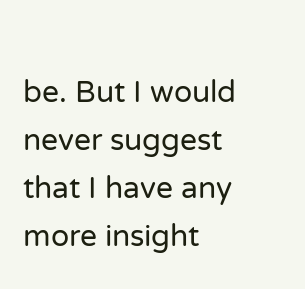be. But I would never suggest that I have any more insight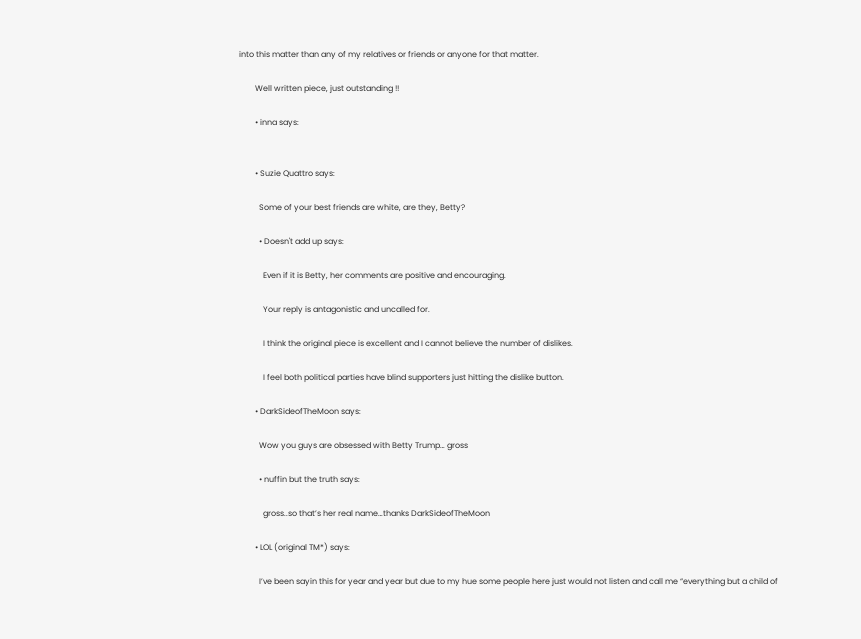into this matter than any of my relatives or friends or anyone for that matter.

        Well written piece, just outstanding !!

        • inna says:


        • Suzie Quattro says:

          Some of your best friends are white, are they, Betty?

          • Doesn't add up says:

            Even if it is Betty, her comments are positive and encouraging.

            Your reply is antagonistic and uncalled for.

            I think the original piece is excellent and I cannot believe the number of dislikes.

            I feel both political parties have blind supporters just hitting the dislike button.

        • DarkSideofTheMoon says:

          Wow you guys are obsessed with Betty Trump… gross

          • nuffin but the truth says:

            gross..so that’s her real name…thanks DarkSideofTheMoon

        • LOL (original TM*) says:

          I’ve been sayin this for year and year but due to my hue some people here just would not listen and call me “everything but a child of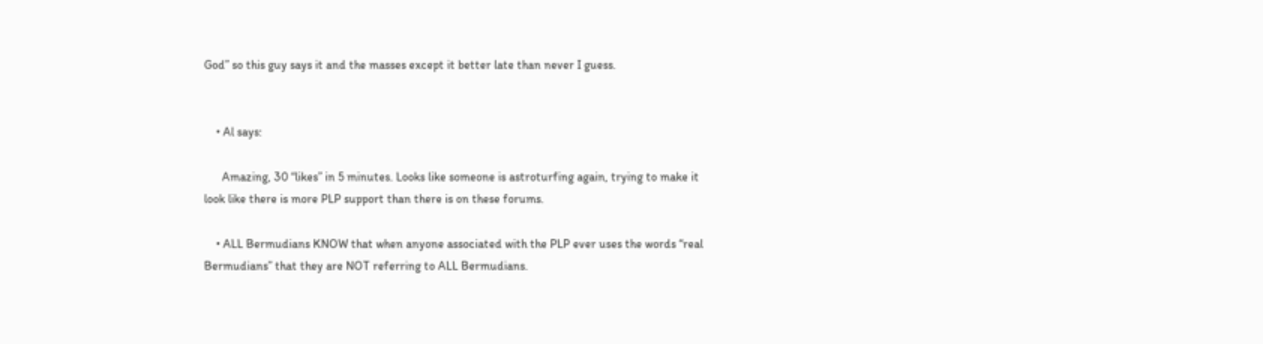God” so this guy says it and the masses except it better late than never I guess.


    • Al says:

      Amazing, 30 “likes” in 5 minutes. Looks like someone is astroturfing again, trying to make it look like there is more PLP support than there is on these forums.

    • ALL Bermudians KNOW that when anyone associated with the PLP ever uses the words “real Bermudians” that they are NOT referring to ALL Bermudians.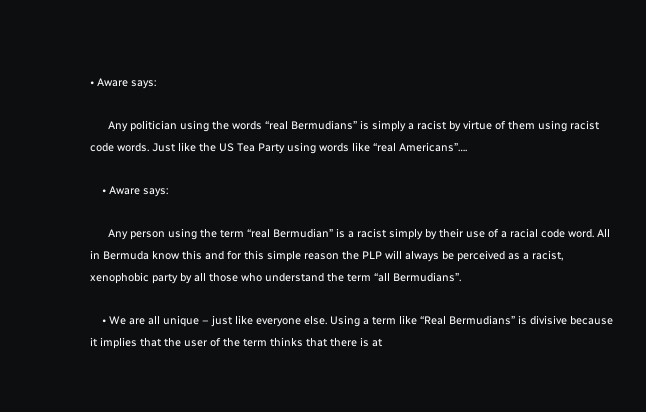• Aware says:

      Any politician using the words “real Bermudians” is simply a racist by virtue of them using racist code words. Just like the US Tea Party using words like “real Americans”….

    • Aware says:

      Any person using the term “real Bermudian” is a racist simply by their use of a racial code word. All in Bermuda know this and for this simple reason the PLP will always be perceived as a racist, xenophobic party by all those who understand the term “all Bermudians”.

    • We are all unique – just like everyone else. Using a term like “Real Bermudians” is divisive because it implies that the user of the term thinks that there is at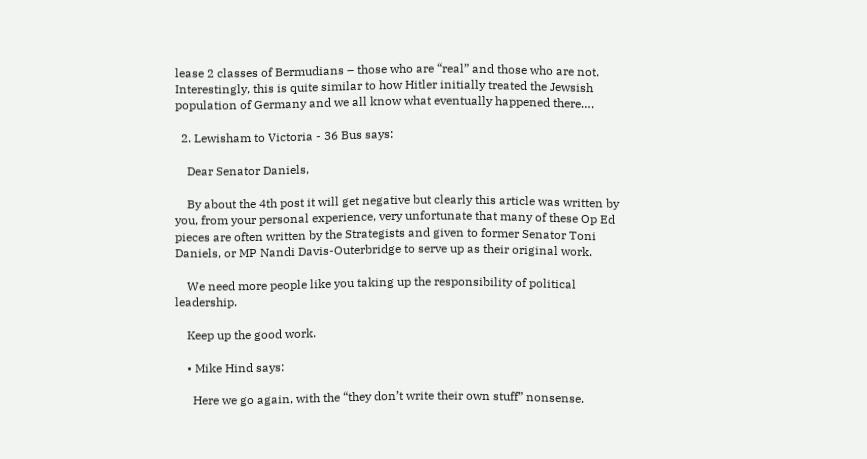lease 2 classes of Bermudians – those who are “real” and those who are not. Interestingly, this is quite similar to how Hitler initially treated the Jewsish population of Germany and we all know what eventually happened there….

  2. Lewisham to Victoria - 36 Bus says:

    Dear Senator Daniels,

    By about the 4th post it will get negative but clearly this article was written by you, from your personal experience, very unfortunate that many of these Op Ed pieces are often written by the Strategists and given to former Senator Toni Daniels, or MP Nandi Davis-Outerbridge to serve up as their original work.

    We need more people like you taking up the responsibility of political leadership.

    Keep up the good work.

    • Mike Hind says:

      Here we go again, with the “they don’t write their own stuff” nonsense.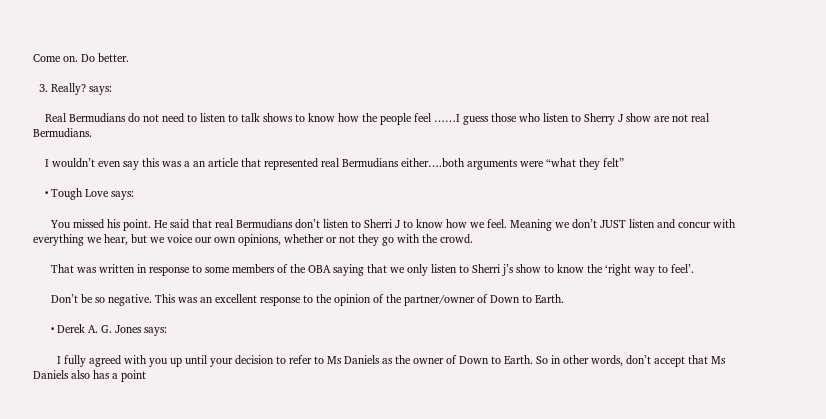Come on. Do better.

  3. Really? says:

    Real Bermudians do not need to listen to talk shows to know how the people feel ……I guess those who listen to Sherry J show are not real Bermudians.

    I wouldn’t even say this was a an article that represented real Bermudians either….both arguments were “what they felt”

    • Tough Love says:

      You missed his point. He said that real Bermudians don’t listen to Sherri J to know how we feel. Meaning we don’t JUST listen and concur with everything we hear, but we voice our own opinions, whether or not they go with the crowd.

      That was written in response to some members of the OBA saying that we only listen to Sherri j’s show to know the ‘right way to feel’.

      Don’t be so negative. This was an excellent response to the opinion of the partner/owner of Down to Earth.

      • Derek A. G. Jones says:

        I fully agreed with you up until your decision to refer to Ms Daniels as the owner of Down to Earth. So in other words, don’t accept that Ms Daniels also has a point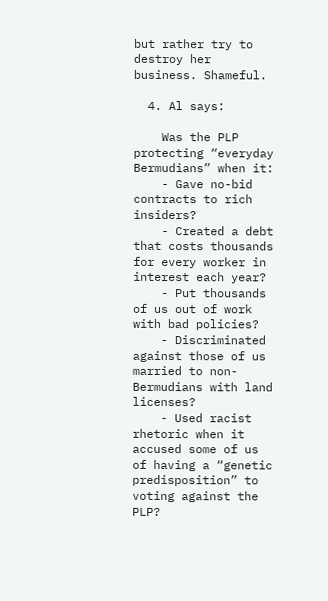but rather try to destroy her business. Shameful.

  4. Al says:

    Was the PLP protecting “everyday Bermudians” when it:
    - Gave no-bid contracts to rich insiders?
    - Created a debt that costs thousands for every worker in interest each year?
    - Put thousands of us out of work with bad policies?
    - Discriminated against those of us married to non-Bermudians with land licenses?
    - Used racist rhetoric when it accused some of us of having a “genetic predisposition” to voting against the PLP?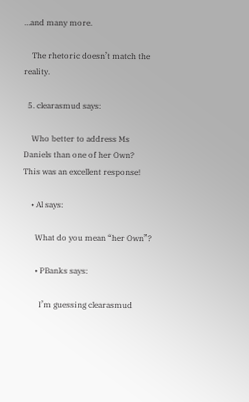…and many more.

    The rhetoric doesn’t match the reality.

  5. clearasmud says:

    Who better to address Ms Daniels than one of her Own? This was an excellent response!

    • Al says:

      What do you mean “her Own”?

      • PBanks says:

        I’m guessing clearasmud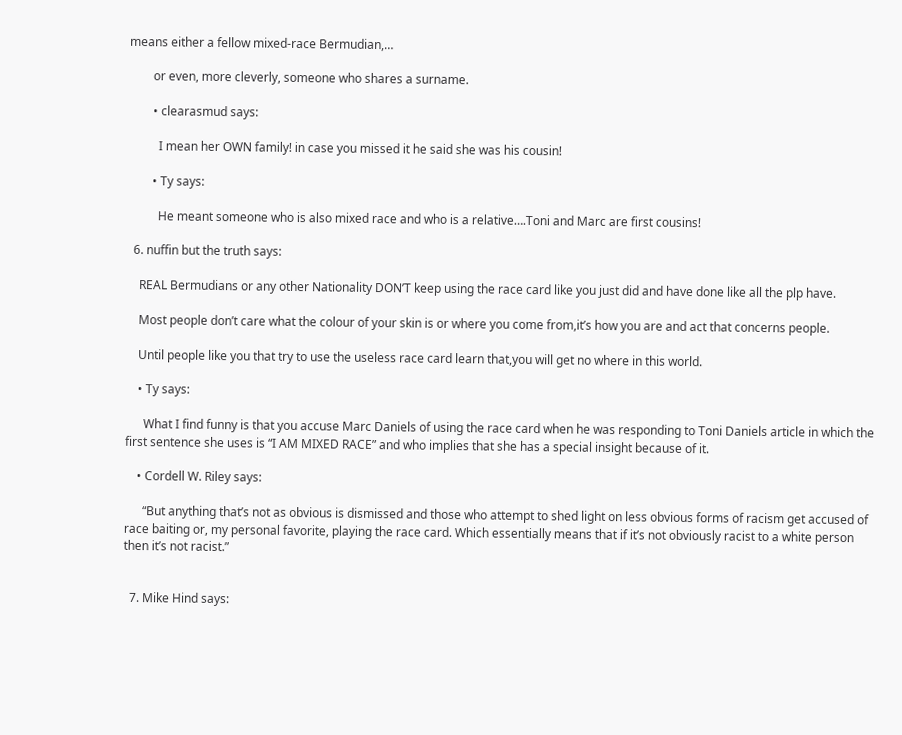means either a fellow mixed-race Bermudian,…

        or even, more cleverly, someone who shares a surname.

        • clearasmud says:

          I mean her OWN family! in case you missed it he said she was his cousin!

        • Ty says:

          He meant someone who is also mixed race and who is a relative….Toni and Marc are first cousins!

  6. nuffin but the truth says:

    REAL Bermudians or any other Nationality DON’T keep using the race card like you just did and have done like all the plp have.

    Most people don’t care what the colour of your skin is or where you come from,it’s how you are and act that concerns people.

    Until people like you that try to use the useless race card learn that,you will get no where in this world.

    • Ty says:

      What I find funny is that you accuse Marc Daniels of using the race card when he was responding to Toni Daniels article in which the first sentence she uses is “I AM MIXED RACE” and who implies that she has a special insight because of it.

    • Cordell W. Riley says:

      “But anything that’s not as obvious is dismissed and those who attempt to shed light on less obvious forms of racism get accused of race baiting or, my personal favorite, playing the race card. Which essentially means that if it’s not obviously racist to a white person then it’s not racist.”


  7. Mike Hind says: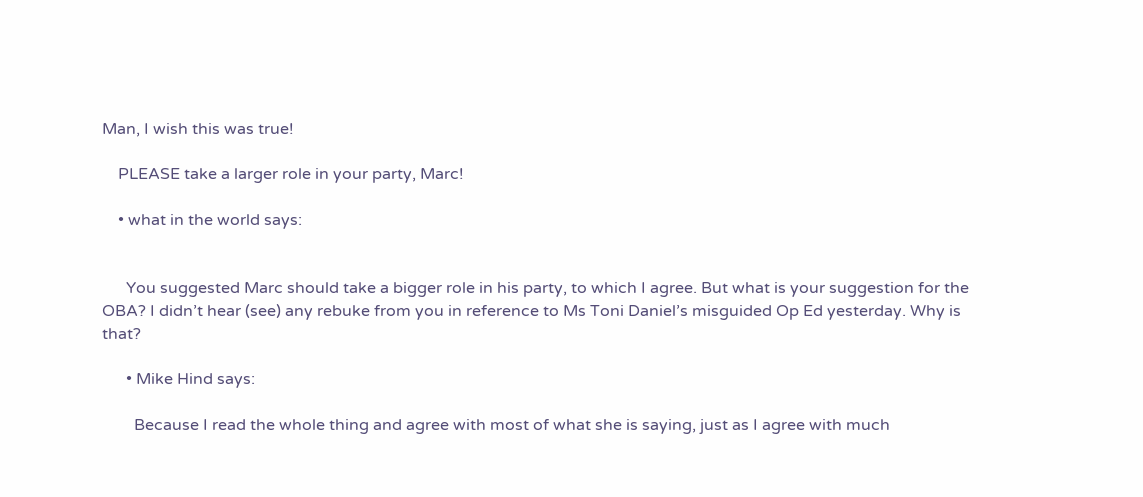Man, I wish this was true!

    PLEASE take a larger role in your party, Marc!

    • what in the world says:


      You suggested Marc should take a bigger role in his party, to which I agree. But what is your suggestion for the OBA? I didn’t hear (see) any rebuke from you in reference to Ms Toni Daniel’s misguided Op Ed yesterday. Why is that?

      • Mike Hind says:

        Because I read the whole thing and agree with most of what she is saying, just as I agree with much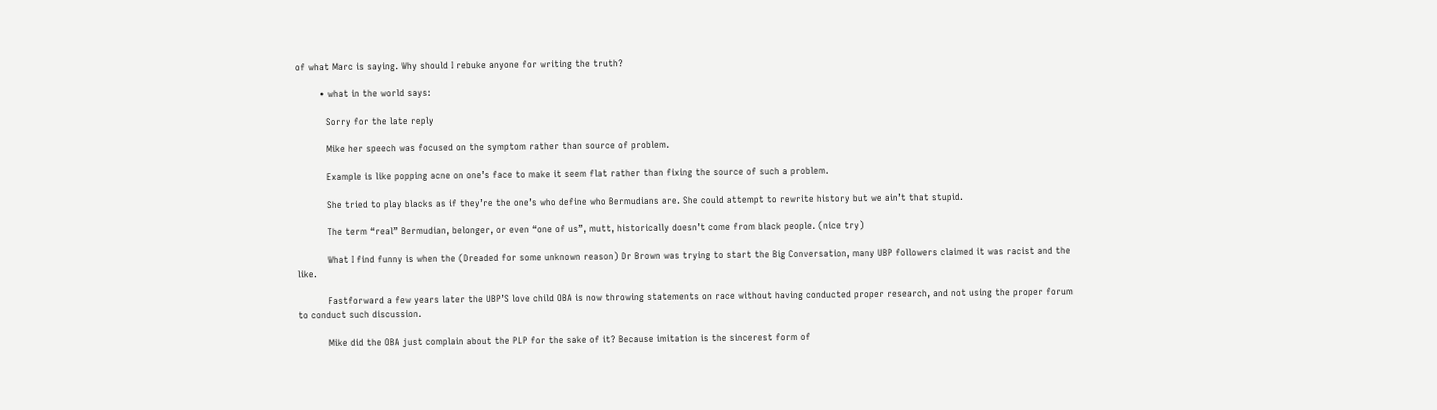of what Marc is saying. Why should I rebuke anyone for writing the truth?

        • what in the world says:

          Sorry for the late reply

          Mike her speech was focused on the symptom rather than source of problem.

          Example is like popping acne on one’s face to make it seem flat rather than fixing the source of such a problem.

          She tried to play blacks as if they’re the one’s who define who Bermudians are. She could attempt to rewrite history but we ain’t that stupid.

          The term “real” Bermudian, belonger, or even “one of us”, mutt, historically doesn’t come from black people. (nice try)

          What I find funny is when the (Dreaded for some unknown reason) Dr Brown was trying to start the Big Conversation, many UBP followers claimed it was racist and the like.

          Fastforward a few years later the UBP’S love child OBA is now throwing statements on race without having conducted proper research, and not using the proper forum to conduct such discussion.

          Mike did the OBA just complain about the PLP for the sake of it? Because imitation is the sincerest form of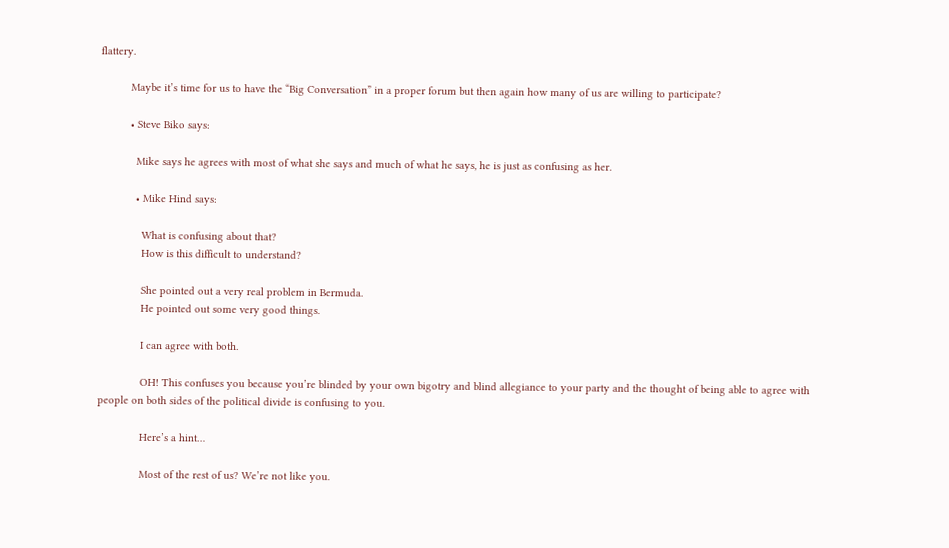flattery.

          Maybe it’s time for us to have the “Big Conversation” in a proper forum but then again how many of us are willing to participate?

          • Steve Biko says:

            Mike says he agrees with most of what she says and much of what he says, he is just as confusing as her.

            • Mike Hind says:

              What is confusing about that?
              How is this difficult to understand?

              She pointed out a very real problem in Bermuda.
              He pointed out some very good things.

              I can agree with both.

              OH! This confuses you because you’re blinded by your own bigotry and blind allegiance to your party and the thought of being able to agree with people on both sides of the political divide is confusing to you.

              Here’s a hint…

              Most of the rest of us? We’re not like you.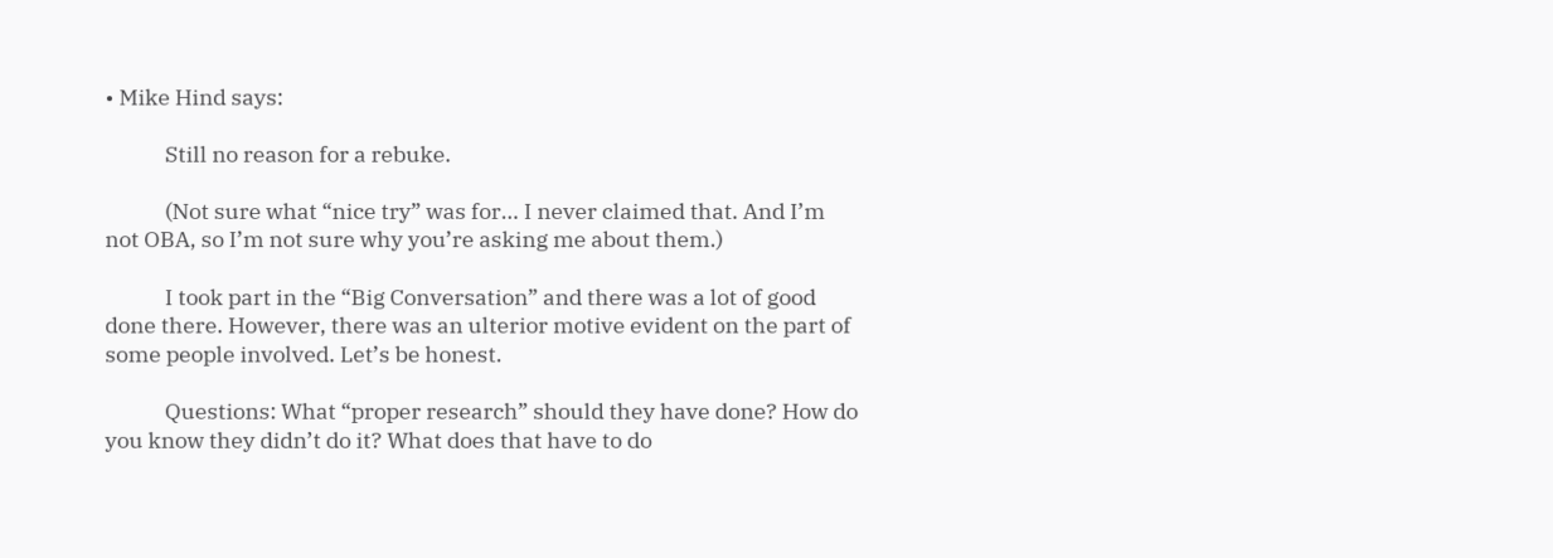• Mike Hind says:

            Still no reason for a rebuke.

            (Not sure what “nice try” was for… I never claimed that. And I’m not OBA, so I’m not sure why you’re asking me about them.)

            I took part in the “Big Conversation” and there was a lot of good done there. However, there was an ulterior motive evident on the part of some people involved. Let’s be honest.

            Questions: What “proper research” should they have done? How do you know they didn’t do it? What does that have to do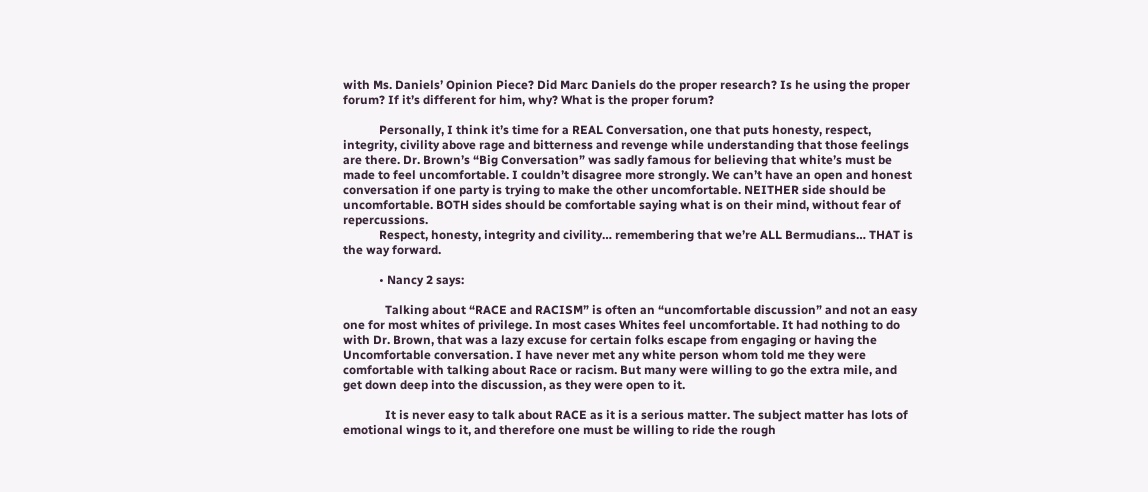with Ms. Daniels’ Opinion Piece? Did Marc Daniels do the proper research? Is he using the proper forum? If it’s different for him, why? What is the proper forum?

            Personally, I think it’s time for a REAL Conversation, one that puts honesty, respect, integrity, civility above rage and bitterness and revenge while understanding that those feelings are there. Dr. Brown’s “Big Conversation” was sadly famous for believing that white’s must be made to feel uncomfortable. I couldn’t disagree more strongly. We can’t have an open and honest conversation if one party is trying to make the other uncomfortable. NEITHER side should be uncomfortable. BOTH sides should be comfortable saying what is on their mind, without fear of repercussions.
            Respect, honesty, integrity and civility… remembering that we’re ALL Bermudians… THAT is the way forward.

            • Nancy 2 says:

              Talking about “RACE and RACISM” is often an “uncomfortable discussion” and not an easy one for most whites of privilege. In most cases Whites feel uncomfortable. It had nothing to do with Dr. Brown, that was a lazy excuse for certain folks escape from engaging or having the Uncomfortable conversation. I have never met any white person whom told me they were comfortable with talking about Race or racism. But many were willing to go the extra mile, and get down deep into the discussion, as they were open to it.

              It is never easy to talk about RACE as it is a serious matter. The subject matter has lots of emotional wings to it, and therefore one must be willing to ride the rough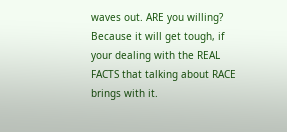waves out. ARE you willing? Because it will get tough, if your dealing with the REAL FACTS that talking about RACE brings with it.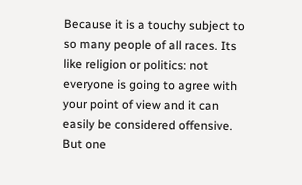Because it is a touchy subject to so many people of all races. Its like religion or politics: not everyone is going to agree with your point of view and it can easily be considered offensive. But one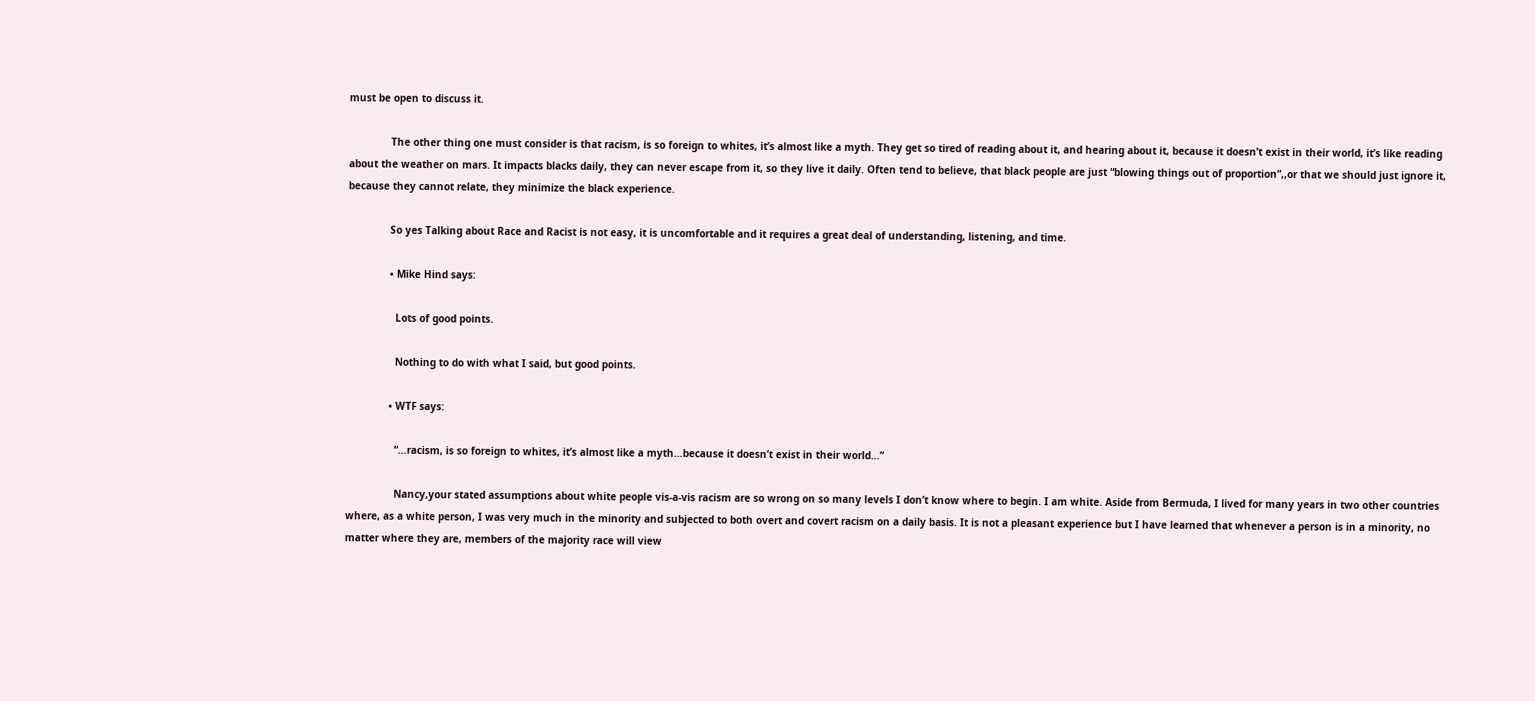must be open to discuss it.

              The other thing one must consider is that racism, is so foreign to whites, it’s almost like a myth. They get so tired of reading about it, and hearing about it, because it doesn’t exist in their world, it’s like reading about the weather on mars. It impacts blacks daily, they can never escape from it, so they live it daily. Often tend to believe, that black people are just “blowing things out of proportion”,,or that we should just ignore it, because they cannot relate, they minimize the black experience.

              So yes Talking about Race and Racist is not easy, it is uncomfortable and it requires a great deal of understanding, listening, and time.

              • Mike Hind says:

                Lots of good points.

                Nothing to do with what I said, but good points.

              • WTF says:

                “…racism, is so foreign to whites, it’s almost like a myth…because it doesn’t exist in their world…”

                Nancy,your stated assumptions about white people vis-a-vis racism are so wrong on so many levels I don’t know where to begin. I am white. Aside from Bermuda, I lived for many years in two other countries where, as a white person, I was very much in the minority and subjected to both overt and covert racism on a daily basis. It is not a pleasant experience but I have learned that whenever a person is in a minority, no matter where they are, members of the majority race will view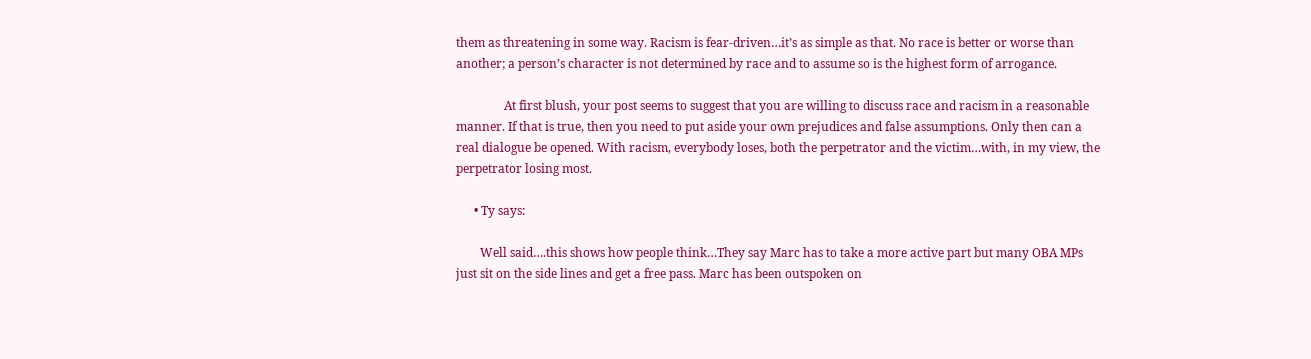them as threatening in some way. Racism is fear-driven…it’s as simple as that. No race is better or worse than another; a person’s character is not determined by race and to assume so is the highest form of arrogance.

                At first blush, your post seems to suggest that you are willing to discuss race and racism in a reasonable manner. If that is true, then you need to put aside your own prejudices and false assumptions. Only then can a real dialogue be opened. With racism, everybody loses, both the perpetrator and the victim…with, in my view, the perpetrator losing most.

      • Ty says:

        Well said….this shows how people think…They say Marc has to take a more active part but many OBA MPs just sit on the side lines and get a free pass. Marc has been outspoken on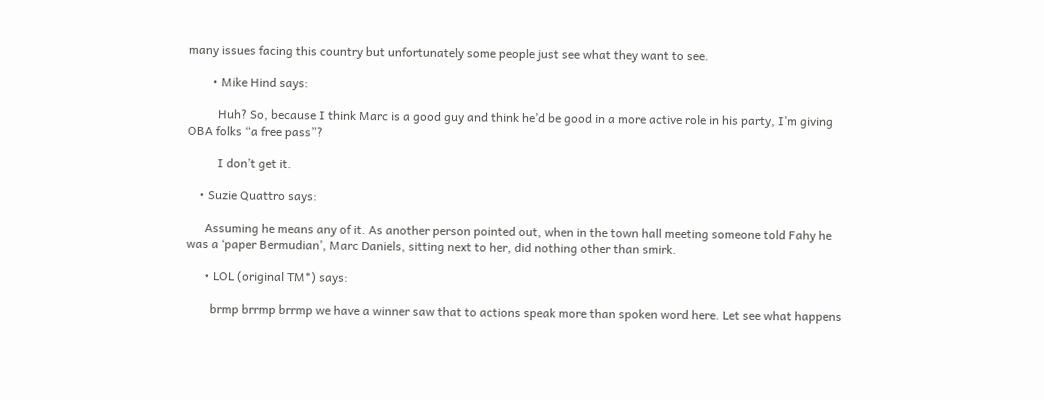many issues facing this country but unfortunately some people just see what they want to see.

        • Mike Hind says:

          Huh? So, because I think Marc is a good guy and think he’d be good in a more active role in his party, I’m giving OBA folks “a free pass”?

          I don’t get it.

    • Suzie Quattro says:

      Assuming he means any of it. As another person pointed out, when in the town hall meeting someone told Fahy he was a ‘paper Bermudian’, Marc Daniels, sitting next to her, did nothing other than smirk.

      • LOL (original TM*) says:

        brmp brrmp brrmp we have a winner saw that to actions speak more than spoken word here. Let see what happens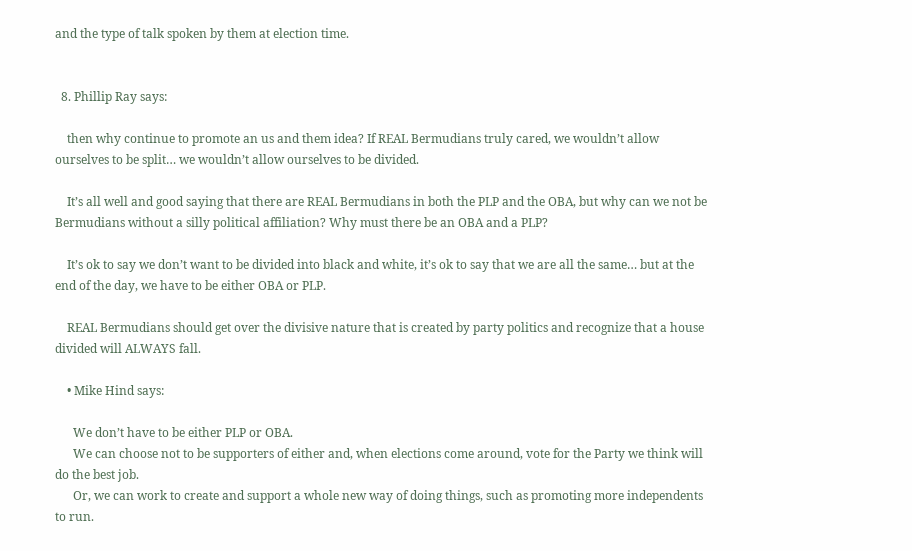and the type of talk spoken by them at election time.


  8. Phillip Ray says:

    then why continue to promote an us and them idea? If REAL Bermudians truly cared, we wouldn’t allow ourselves to be split… we wouldn’t allow ourselves to be divided.

    It’s all well and good saying that there are REAL Bermudians in both the PLP and the OBA, but why can we not be Bermudians without a silly political affiliation? Why must there be an OBA and a PLP?

    It’s ok to say we don’t want to be divided into black and white, it’s ok to say that we are all the same… but at the end of the day, we have to be either OBA or PLP.

    REAL Bermudians should get over the divisive nature that is created by party politics and recognize that a house divided will ALWAYS fall.

    • Mike Hind says:

      We don’t have to be either PLP or OBA.
      We can choose not to be supporters of either and, when elections come around, vote for the Party we think will do the best job.
      Or, we can work to create and support a whole new way of doing things, such as promoting more independents to run.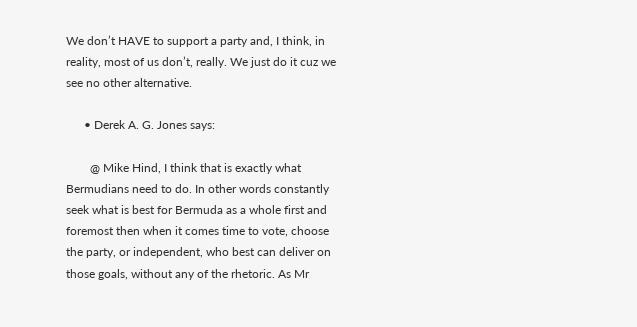We don’t HAVE to support a party and, I think, in reality, most of us don’t, really. We just do it cuz we see no other alternative.

      • Derek A. G. Jones says:

        @ Mike Hind, I think that is exactly what Bermudians need to do. In other words constantly seek what is best for Bermuda as a whole first and foremost then when it comes time to vote, choose the party, or independent, who best can deliver on those goals, without any of the rhetoric. As Mr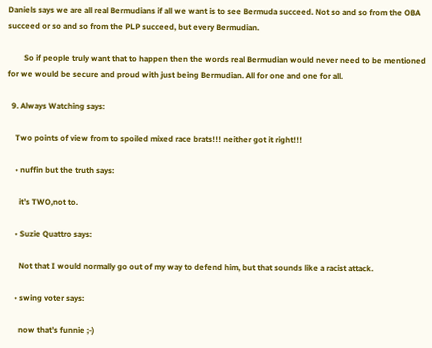Daniels says we are all real Bermudians if all we want is to see Bermuda succeed. Not so and so from the OBA succeed or so and so from the PLP succeed, but every Bermudian.

        So if people truly want that to happen then the words real Bermudian would never need to be mentioned for we would be secure and proud with just being Bermudian. All for one and one for all.

  9. Always Watching says:

    Two points of view from to spoiled mixed race brats!!! neither got it right!!!

    • nuffin but the truth says:

      it’s TWO,not to.

    • Suzie Quattro says:

      Not that I would normally go out of my way to defend him, but that sounds like a racist attack.

    • swing voter says:

      now that’s funnie ;-)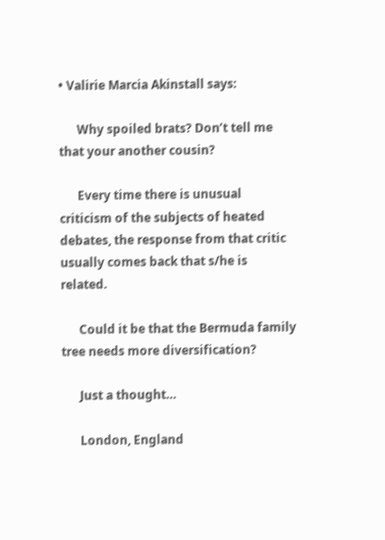• Valirie Marcia Akinstall says:

      Why spoiled brats? Don’t tell me that your another cousin?

      Every time there is unusual criticism of the subjects of heated debates, the response from that critic usually comes back that s/he is related.

      Could it be that the Bermuda family tree needs more diversification?

      Just a thought…

      London, England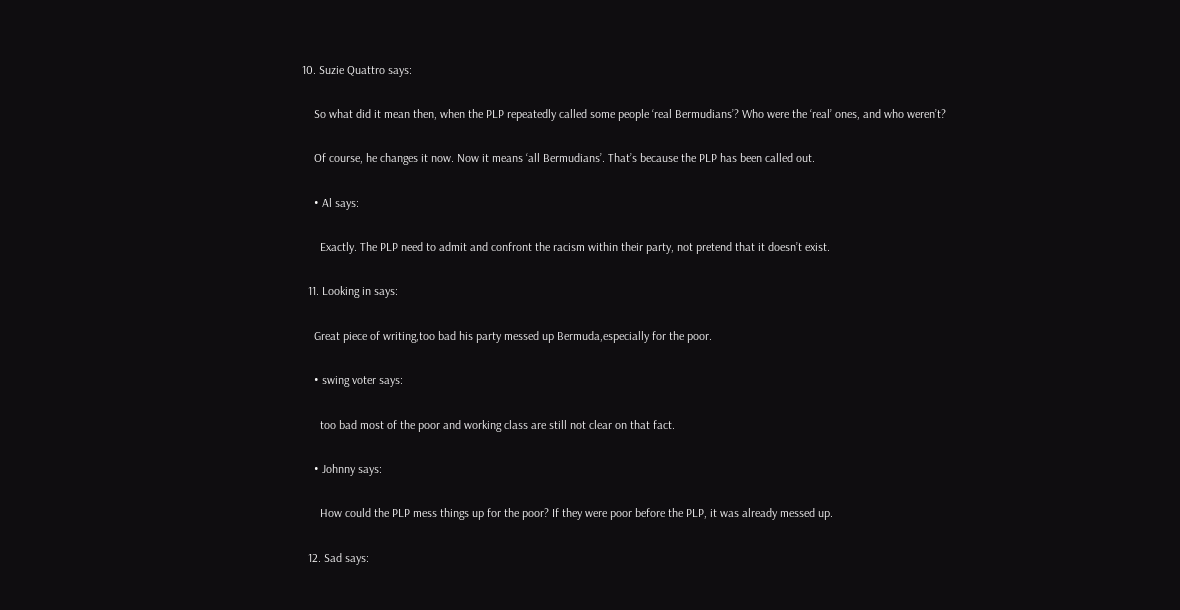10. Suzie Quattro says:

    So what did it mean then, when the PLP repeatedly called some people ‘real Bermudians’? Who were the ‘real’ ones, and who weren’t?

    Of course, he changes it now. Now it means ‘all Bermudians’. That’s because the PLP has been called out.

    • Al says:

      Exactly. The PLP need to admit and confront the racism within their party, not pretend that it doesn’t exist.

  11. Looking in says:

    Great piece of writing,too bad his party messed up Bermuda,especially for the poor.

    • swing voter says:

      too bad most of the poor and working class are still not clear on that fact.

    • Johnny says:

      How could the PLP mess things up for the poor? If they were poor before the PLP, it was already messed up.

  12. Sad says: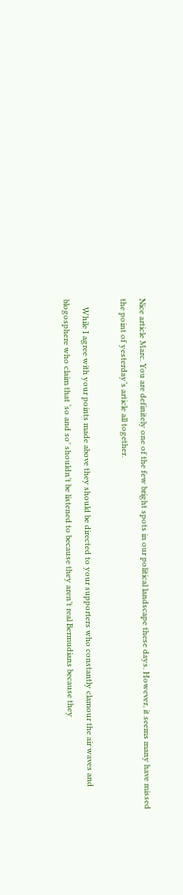Nice article Marc. You are definitely one of the few bright spots in our political landscape these days. However, it seems many have missed the point of yesterday’s article all together.

    While I agree with your points made above they should be directed to your supporters who constantly clamour the air waves and blogosphere who claim that ‘so and so’ shouldn’t be listened to because they aren’t real Bermudians because they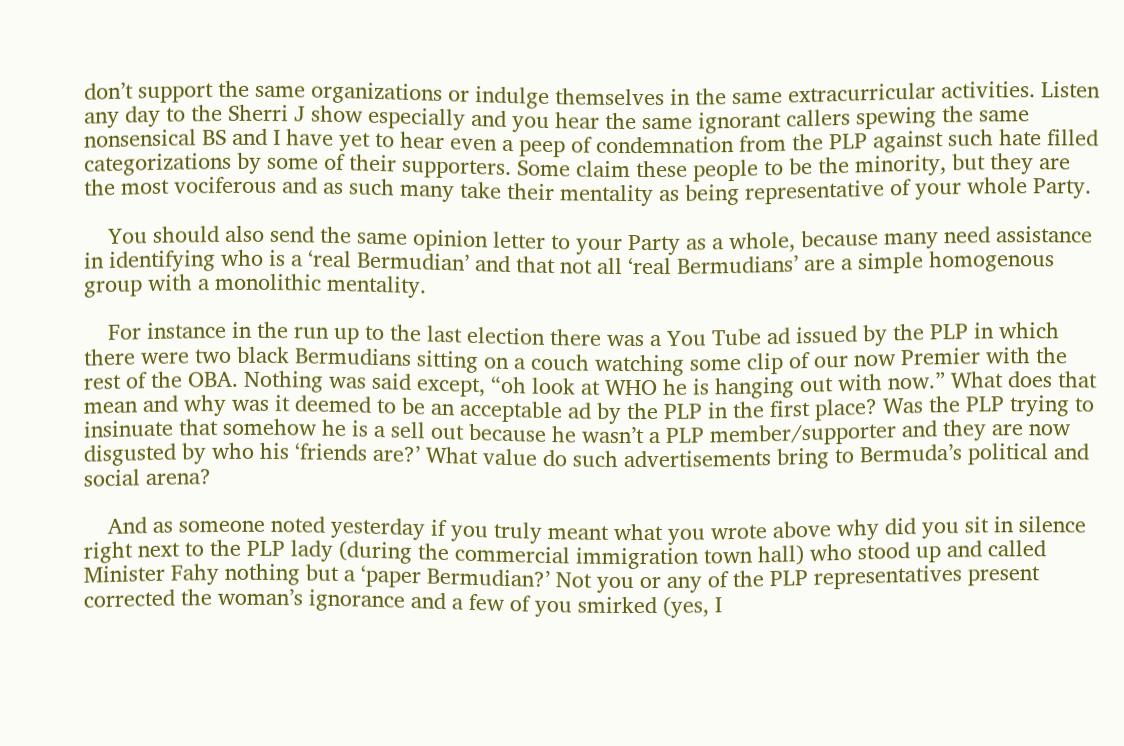don’t support the same organizations or indulge themselves in the same extracurricular activities. Listen any day to the Sherri J show especially and you hear the same ignorant callers spewing the same nonsensical BS and I have yet to hear even a peep of condemnation from the PLP against such hate filled categorizations by some of their supporters. Some claim these people to be the minority, but they are the most vociferous and as such many take their mentality as being representative of your whole Party.

    You should also send the same opinion letter to your Party as a whole, because many need assistance in identifying who is a ‘real Bermudian’ and that not all ‘real Bermudians’ are a simple homogenous group with a monolithic mentality.

    For instance in the run up to the last election there was a You Tube ad issued by the PLP in which there were two black Bermudians sitting on a couch watching some clip of our now Premier with the rest of the OBA. Nothing was said except, “oh look at WHO he is hanging out with now.” What does that mean and why was it deemed to be an acceptable ad by the PLP in the first place? Was the PLP trying to insinuate that somehow he is a sell out because he wasn’t a PLP member/supporter and they are now disgusted by who his ‘friends are?’ What value do such advertisements bring to Bermuda’s political and social arena?

    And as someone noted yesterday if you truly meant what you wrote above why did you sit in silence right next to the PLP lady (during the commercial immigration town hall) who stood up and called Minister Fahy nothing but a ‘paper Bermudian?’ Not you or any of the PLP representatives present corrected the woman’s ignorance and a few of you smirked (yes, I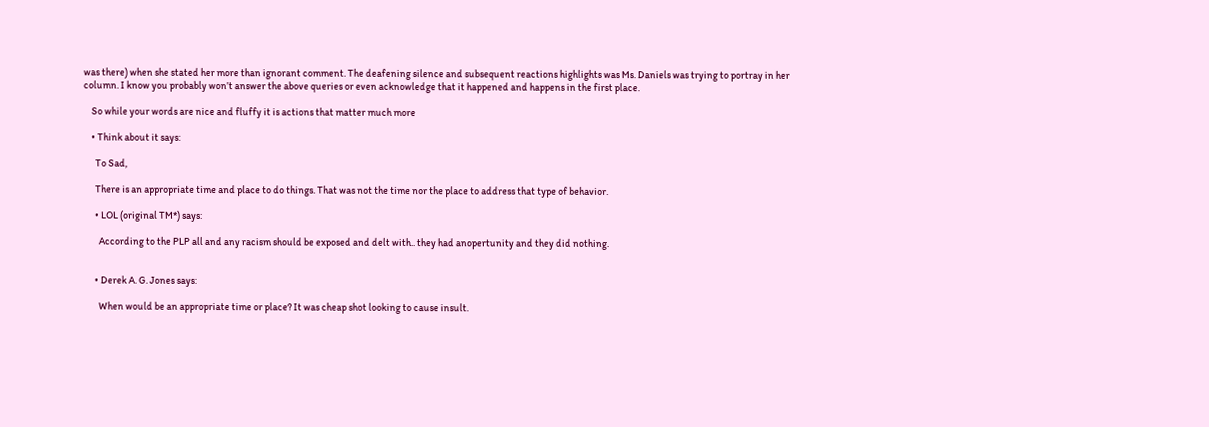was there) when she stated her more than ignorant comment. The deafening silence and subsequent reactions highlights was Ms. Daniels was trying to portray in her column. I know you probably won’t answer the above queries or even acknowledge that it happened and happens in the first place.

    So while your words are nice and fluffy it is actions that matter much more

    • Think about it says:

      To Sad,

      There is an appropriate time and place to do things. That was not the time nor the place to address that type of behavior.

      • LOL (original TM*) says:

        According to the PLP all and any racism should be exposed and delt with.. they had anopertunity and they did nothing.


      • Derek A. G. Jones says:

        When would be an appropriate time or place? It was cheap shot looking to cause insult.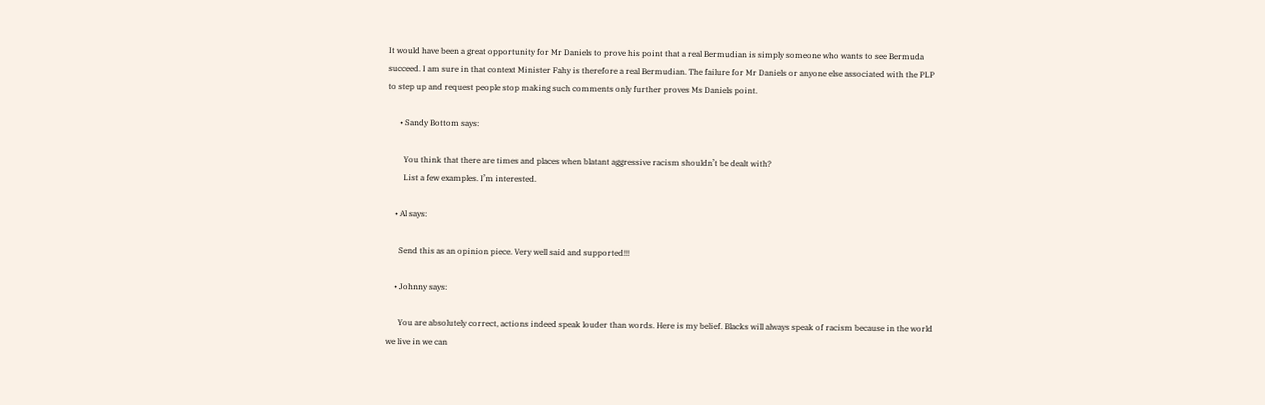It would have been a great opportunity for Mr Daniels to prove his point that a real Bermudian is simply someone who wants to see Bermuda succeed. I am sure in that context Minister Fahy is therefore a real Bermudian. The failure for Mr Daniels or anyone else associated with the PLP to step up and request people stop making such comments only further proves Ms Daniels point.

      • Sandy Bottom says:

        You think that there are times and places when blatant aggressive racism shouldn’t be dealt with?
        List a few examples. I’m interested.

    • Al says:

      Send this as an opinion piece. Very well said and supported!!!

    • Johnny says:

      You are absolutely correct, actions indeed speak louder than words. Here is my belief. Blacks will always speak of racism because in the world we live in we can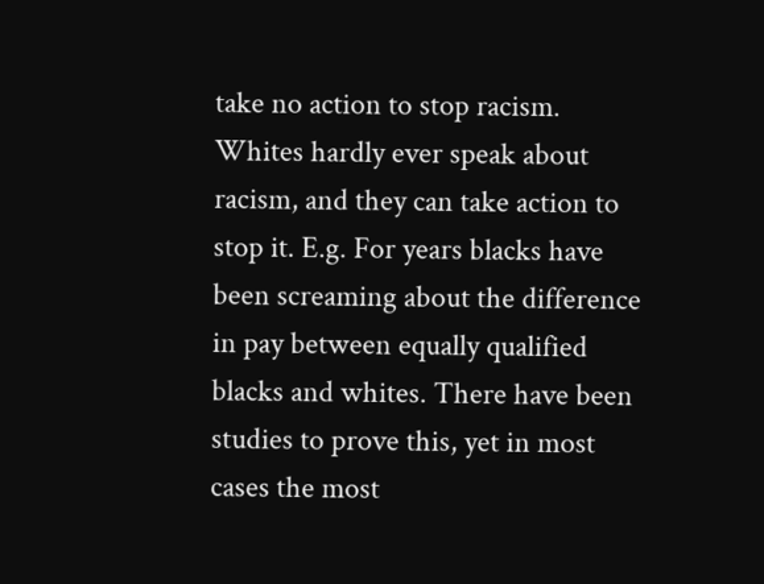take no action to stop racism. Whites hardly ever speak about racism, and they can take action to stop it. E.g. For years blacks have been screaming about the difference in pay between equally qualified blacks and whites. There have been studies to prove this, yet in most cases the most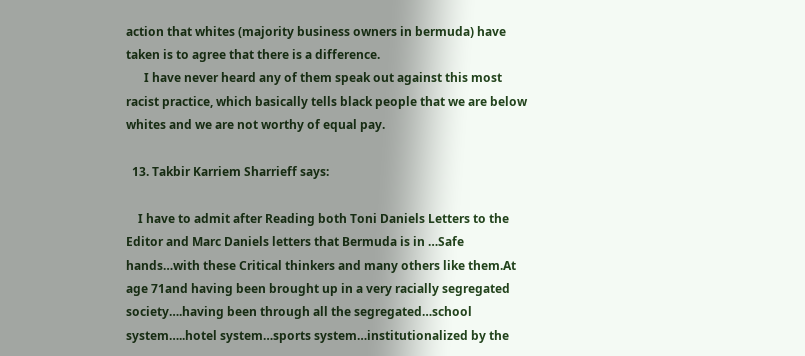action that whites (majority business owners in bermuda) have taken is to agree that there is a difference.
      I have never heard any of them speak out against this most racist practice, which basically tells black people that we are below whites and we are not worthy of equal pay.

  13. Takbir Karriem Sharrieff says:

    I have to admit after Reading both Toni Daniels Letters to the Editor and Marc Daniels letters that Bermuda is in …Safe hands…with these Critical thinkers and many others like them.At age 71and having been brought up in a very racially segregated society….having been through all the segregated…school system…..hotel system…sports system…institutionalized by the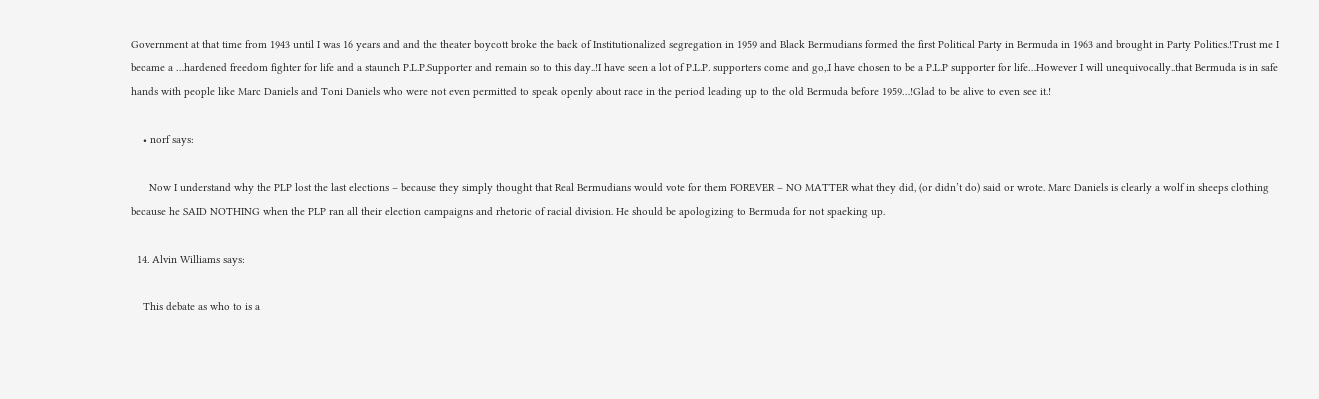Government at that time from 1943 until I was 16 years and and the theater boycott broke the back of Institutionalized segregation in 1959 and Black Bermudians formed the first Political Party in Bermuda in 1963 and brought in Party Politics.!Trust me I became a …hardened freedom fighter for life and a staunch P.L.P.Supporter and remain so to this day..!I have seen a lot of P.L.P. supporters come and go,.I have chosen to be a P.L.P supporter for life…However I will unequivocally..that Bermuda is in safe hands with people like Marc Daniels and Toni Daniels who were not even permitted to speak openly about race in the period leading up to the old Bermuda before 1959…!Glad to be alive to even see it.!

    • norf says:

      Now I understand why the PLP lost the last elections – because they simply thought that Real Bermudians would vote for them FOREVER – NO MATTER what they did, (or didn’t do) said or wrote. Marc Daniels is clearly a wolf in sheeps clothing because he SAID NOTHING when the PLP ran all their election campaigns and rhetoric of racial division. He should be apologizing to Bermuda for not spaeking up.

  14. Alvin Williams says:

    This debate as who to is a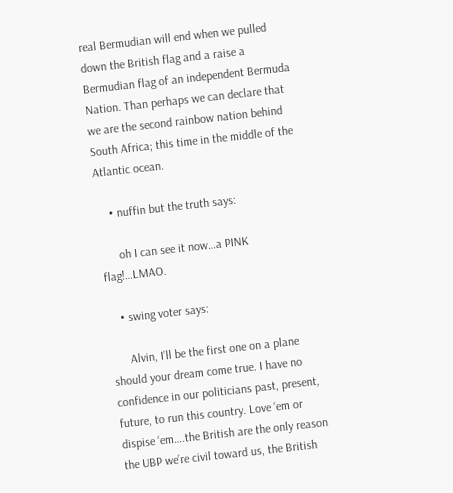real Bermudian will end when we pulled down the British flag and a raise a Bermudian flag of an independent Bermuda Nation. Than perhaps we can declare that we are the second rainbow nation behind South Africa; this time in the middle of the Atlantic ocean.

    • nuffin but the truth says:

      oh I can see it now…a PINK flag!…LMAO.

    • swing voter says:

      Alvin, I’ll be the first one on a plane should your dream come true. I have no confidence in our politicians past, present, future, to run this country. Love ‘em or dispise ‘em….the British are the only reason the UBP we’re civil toward us, the British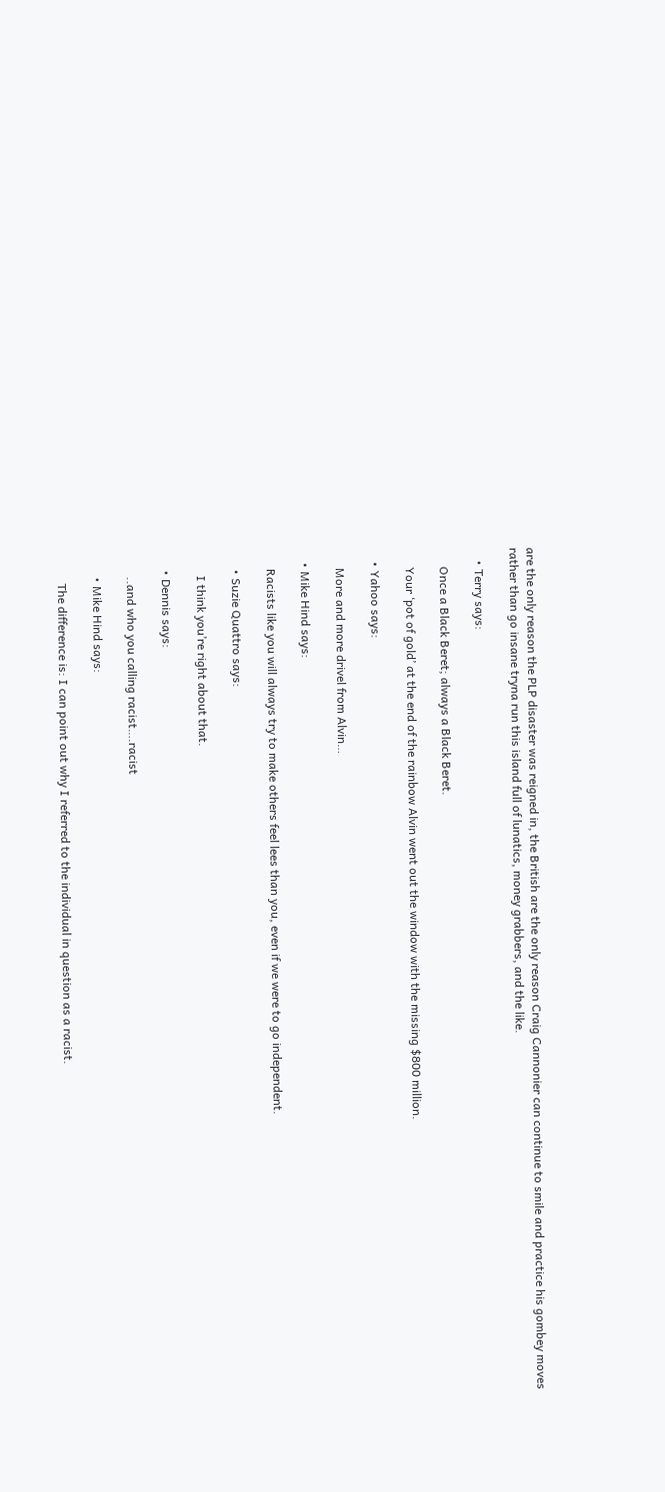are the only reason the PLP disaster was reigned in, the British are the only reason Craig Cannonier can continue to smile and practice his gombey moves rather than go insane tryna run this island full of lunatics, money grabbers, and the like.

    • Terry says:

      Once a Black Beret; always a Black Beret.

      Your ‘pot of gold’ at the end of the rainbow Alvin went out the window with the missing $800 million.

    • Yahoo says:

      More and more drivel from Alvin…

    • Mike Hind says:

      Racists like you will always try to make others feel lees than you, even if we were to go independent.

      • Suzie Quattro says:

        I think you’re right about that.

      • Dennis says:

        ..and who you calling racist….racist

        • Mike Hind says:

          The difference is: I can point out why I referred to the individual in question as a racist.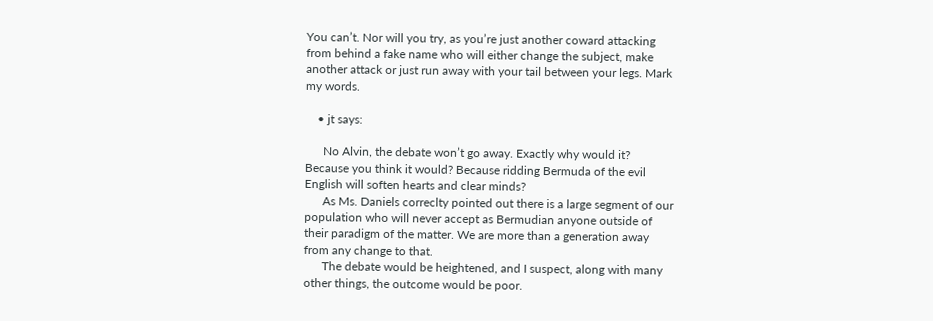You can’t. Nor will you try, as you’re just another coward attacking from behind a fake name who will either change the subject, make another attack or just run away with your tail between your legs. Mark my words.

    • jt says:

      No Alvin, the debate won’t go away. Exactly why would it? Because you think it would? Because ridding Bermuda of the evil English will soften hearts and clear minds?
      As Ms. Daniels correclty pointed out there is a large segment of our population who will never accept as Bermudian anyone outside of their paradigm of the matter. We are more than a generation away from any change to that.
      The debate would be heightened, and I suspect, along with many other things, the outcome would be poor.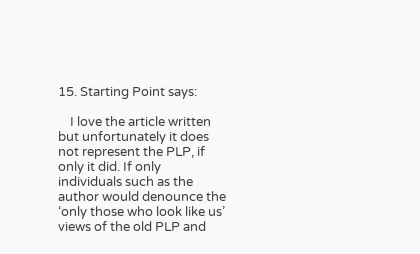15. Starting Point says:

    I love the article written but unfortunately it does not represent the PLP, if only it did. If only individuals such as the author would denounce the ‘only those who look like us’ views of the old PLP and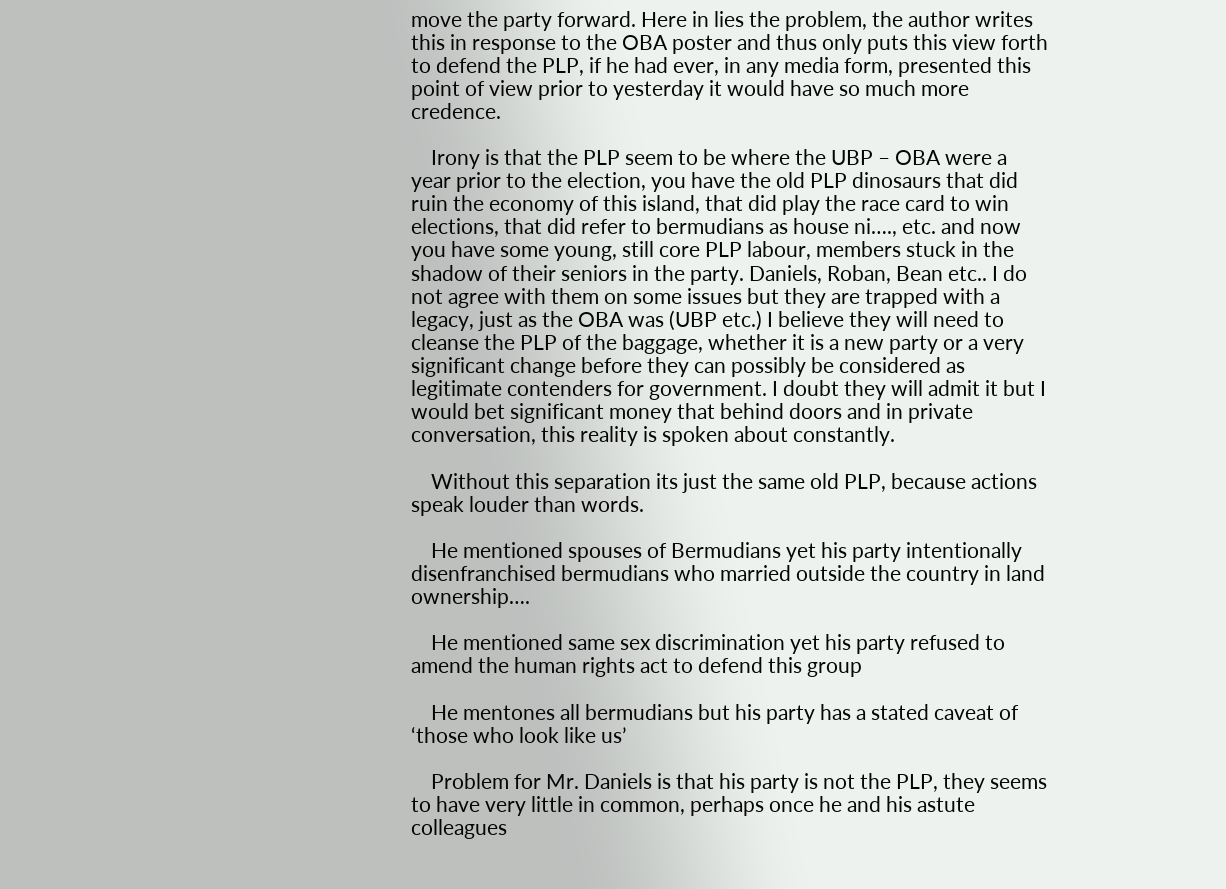move the party forward. Here in lies the problem, the author writes this in response to the OBA poster and thus only puts this view forth to defend the PLP, if he had ever, in any media form, presented this point of view prior to yesterday it would have so much more credence.

    Irony is that the PLP seem to be where the UBP – OBA were a year prior to the election, you have the old PLP dinosaurs that did ruin the economy of this island, that did play the race card to win elections, that did refer to bermudians as house ni…., etc. and now you have some young, still core PLP labour, members stuck in the shadow of their seniors in the party. Daniels, Roban, Bean etc.. I do not agree with them on some issues but they are trapped with a legacy, just as the OBA was (UBP etc.) I believe they will need to cleanse the PLP of the baggage, whether it is a new party or a very significant change before they can possibly be considered as legitimate contenders for government. I doubt they will admit it but I would bet significant money that behind doors and in private conversation, this reality is spoken about constantly.

    Without this separation its just the same old PLP, because actions speak louder than words.

    He mentioned spouses of Bermudians yet his party intentionally disenfranchised bermudians who married outside the country in land ownership….

    He mentioned same sex discrimination yet his party refused to amend the human rights act to defend this group

    He mentones all bermudians but his party has a stated caveat of ‘those who look like us’

    Problem for Mr. Daniels is that his party is not the PLP, they seems to have very little in common, perhaps once he and his astute colleagues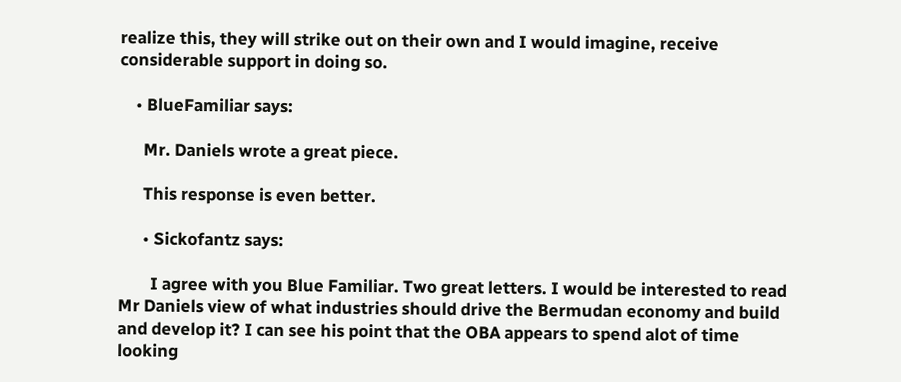realize this, they will strike out on their own and I would imagine, receive considerable support in doing so.

    • BlueFamiliar says:

      Mr. Daniels wrote a great piece.

      This response is even better.

      • Sickofantz says:

        I agree with you Blue Familiar. Two great letters. I would be interested to read Mr Daniels view of what industries should drive the Bermudan economy and build and develop it? I can see his point that the OBA appears to spend alot of time looking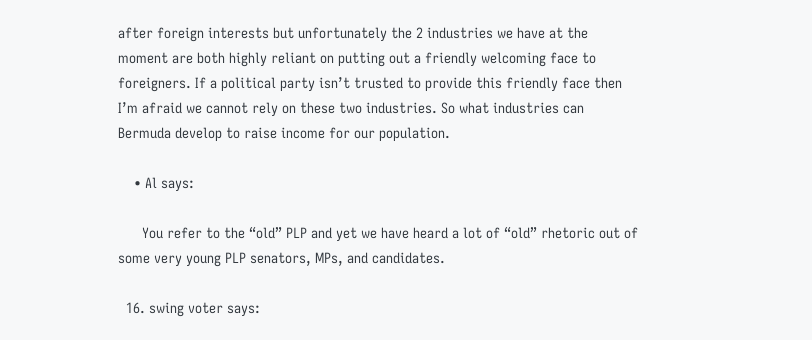after foreign interests but unfortunately the 2 industries we have at the moment are both highly reliant on putting out a friendly welcoming face to foreigners. If a political party isn’t trusted to provide this friendly face then I’m afraid we cannot rely on these two industries. So what industries can Bermuda develop to raise income for our population.

    • Al says:

      You refer to the “old” PLP and yet we have heard a lot of “old” rhetoric out of some very young PLP senators, MPs, and candidates.

  16. swing voter says: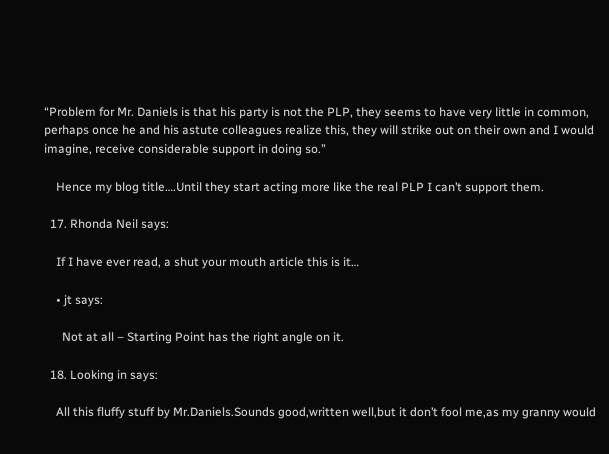“Problem for Mr. Daniels is that his party is not the PLP, they seems to have very little in common, perhaps once he and his astute colleagues realize this, they will strike out on their own and I would imagine, receive considerable support in doing so.”

    Hence my blog title….Until they start acting more like the real PLP I can’t support them.

  17. Rhonda Neil says:

    If I have ever read, a shut your mouth article this is it…

    • jt says:

      Not at all – Starting Point has the right angle on it.

  18. Looking in says:

    All this fluffy stuff by Mr.Daniels.Sounds good,written well,but it don’t fool me,as my granny would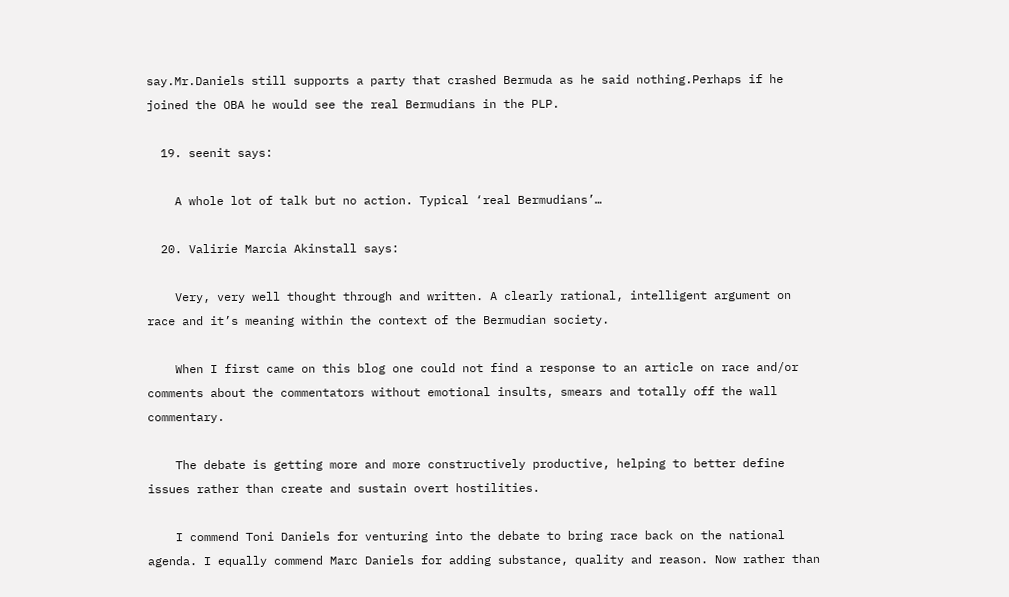say.Mr.Daniels still supports a party that crashed Bermuda as he said nothing.Perhaps if he joined the OBA he would see the real Bermudians in the PLP.

  19. seenit says:

    A whole lot of talk but no action. Typical ‘real Bermudians’…

  20. Valirie Marcia Akinstall says:

    Very, very well thought through and written. A clearly rational, intelligent argument on race and it’s meaning within the context of the Bermudian society.

    When I first came on this blog one could not find a response to an article on race and/or comments about the commentators without emotional insults, smears and totally off the wall commentary.

    The debate is getting more and more constructively productive, helping to better define issues rather than create and sustain overt hostilities.

    I commend Toni Daniels for venturing into the debate to bring race back on the national agenda. I equally commend Marc Daniels for adding substance, quality and reason. Now rather than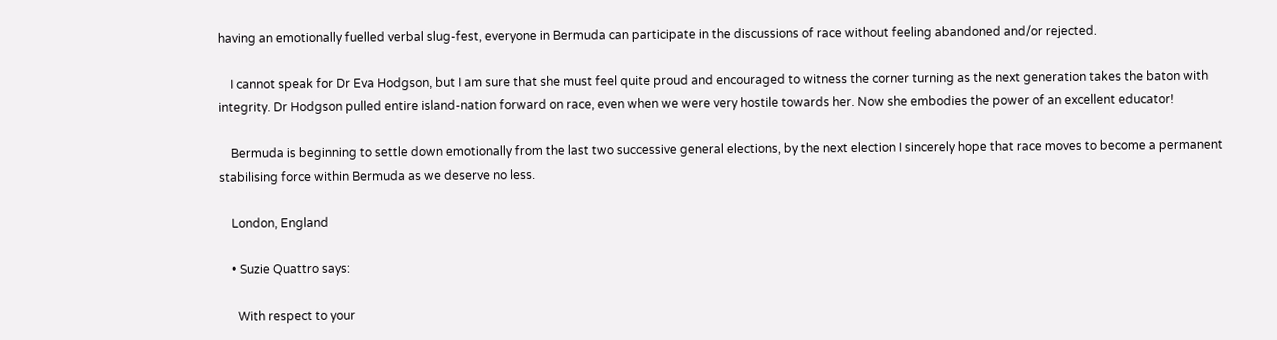having an emotionally fuelled verbal slug-fest, everyone in Bermuda can participate in the discussions of race without feeling abandoned and/or rejected.

    I cannot speak for Dr Eva Hodgson, but I am sure that she must feel quite proud and encouraged to witness the corner turning as the next generation takes the baton with integrity. Dr Hodgson pulled entire island-nation forward on race, even when we were very hostile towards her. Now she embodies the power of an excellent educator!

    Bermuda is beginning to settle down emotionally from the last two successive general elections, by the next election I sincerely hope that race moves to become a permanent stabilising force within Bermuda as we deserve no less.

    London, England

    • Suzie Quattro says:

      With respect to your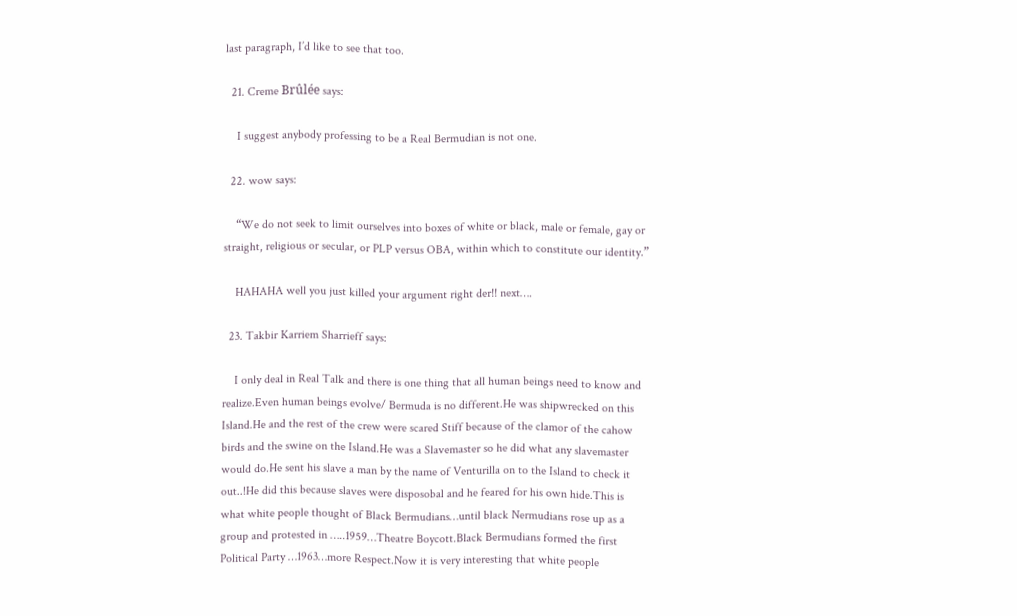last paragraph, I’d like to see that too.

  21. Creme Brûlée says:

    I suggest anybody professing to be a Real Bermudian is not one.

  22. wow says:

    “We do not seek to limit ourselves into boxes of white or black, male or female, gay or straight, religious or secular, or PLP versus OBA, within which to constitute our identity.”

    HAHAHA well you just killed your argument right der!! next….

  23. Takbir Karriem Sharrieff says:

    I only deal in Real Talk and there is one thing that all human beings need to know and realize.Even human beings evolve/ Bermuda is no different.He was shipwrecked on this Island.He and the rest of the crew were scared Stiff because of the clamor of the cahow birds and the swine on the Island.He was a Slavemaster so he did what any slavemaster would do.He sent his slave a man by the name of Venturilla on to the Island to check it out..!He did this because slaves were disposobal and he feared for his own hide.This is what white people thought of Black Bermudians…until black Nermudians rose up as a group and protested in …..1959…Theatre Boycott.Black Bermudians formed the first Political Party …1963…more Respect.Now it is very interesting that white people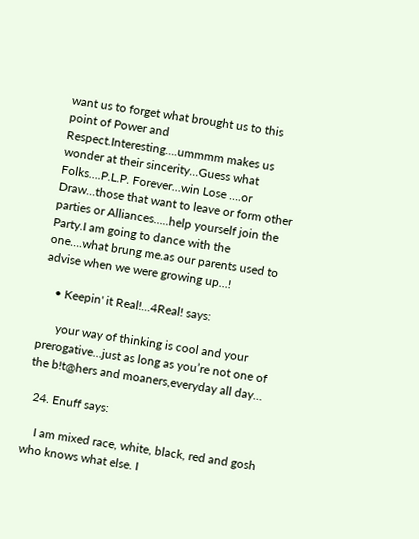want us to forget what brought us to this point of Power and Respect.Interesting….ummmm makes us wonder at their sincerity…Guess what Folks….P.L.P. Forever…win Lose ….or Draw…those that want to leave or form other parties or Alliances…..help yourself join the Party.I am going to dance with the one….what brung me.as our parents used to advise when we were growing up…!

    • Keepin' it Real!...4Real! says:

      your way of thinking is cool and your prerogative…just as long as you’re not one of the b!t@hers and moaners,everyday all day…

  24. Enuff says:

    I am mixed race, white, black, red and gosh who knows what else. I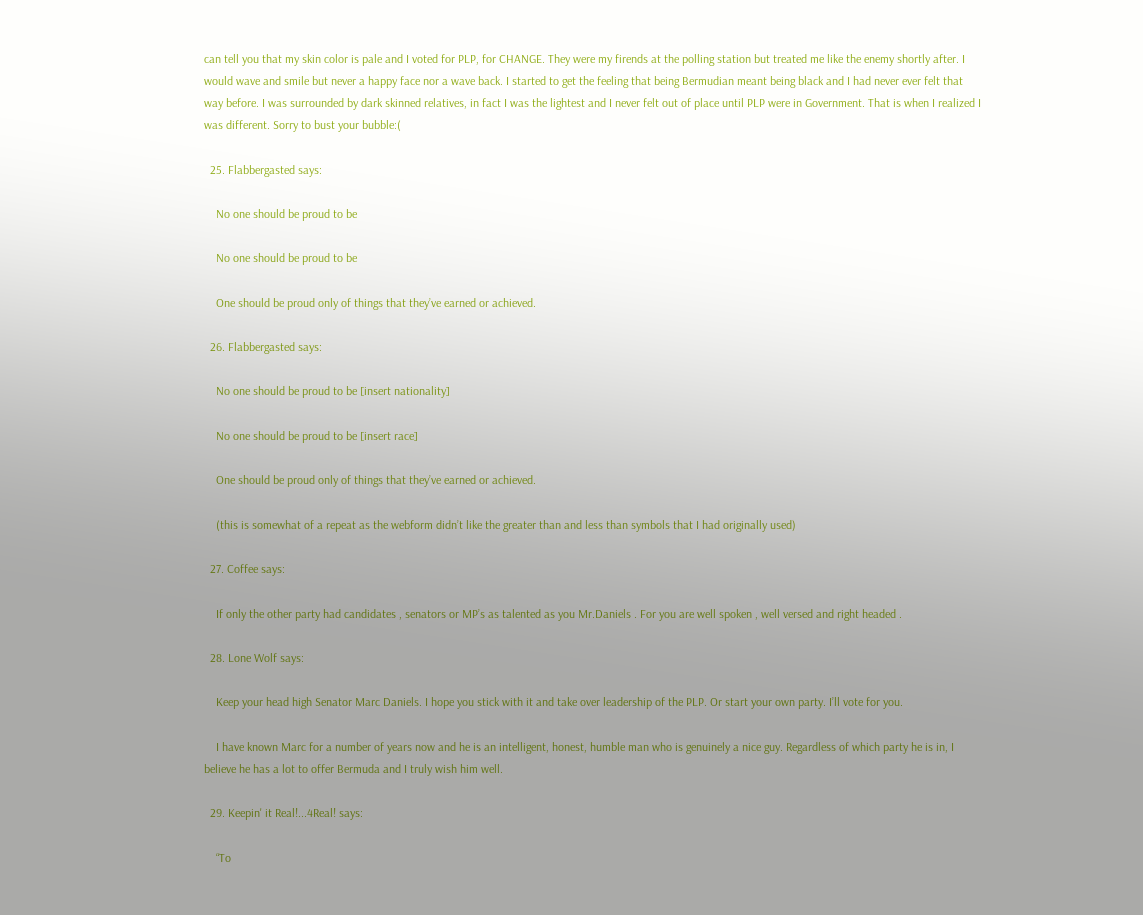can tell you that my skin color is pale and I voted for PLP, for CHANGE. They were my firends at the polling station but treated me like the enemy shortly after. I would wave and smile but never a happy face nor a wave back. I started to get the feeling that being Bermudian meant being black and I had never ever felt that way before. I was surrounded by dark skinned relatives, in fact I was the lightest and I never felt out of place until PLP were in Government. That is when I realized I was different. Sorry to bust your bubble:(

  25. Flabbergasted says:

    No one should be proud to be

    No one should be proud to be

    One should be proud only of things that they’ve earned or achieved.

  26. Flabbergasted says:

    No one should be proud to be [insert nationality]

    No one should be proud to be [insert race]

    One should be proud only of things that they’ve earned or achieved.

    (this is somewhat of a repeat as the webform didn’t like the greater than and less than symbols that I had originally used)

  27. Coffee says:

    If only the other party had candidates , senators or MP’s as talented as you Mr.Daniels . For you are well spoken , well versed and right headed .

  28. Lone Wolf says:

    Keep your head high Senator Marc Daniels. I hope you stick with it and take over leadership of the PLP. Or start your own party. I’ll vote for you.

    I have known Marc for a number of years now and he is an intelligent, honest, humble man who is genuinely a nice guy. Regardless of which party he is in, I believe he has a lot to offer Bermuda and I truly wish him well.

  29. Keepin' it Real!...4Real! says:

    “To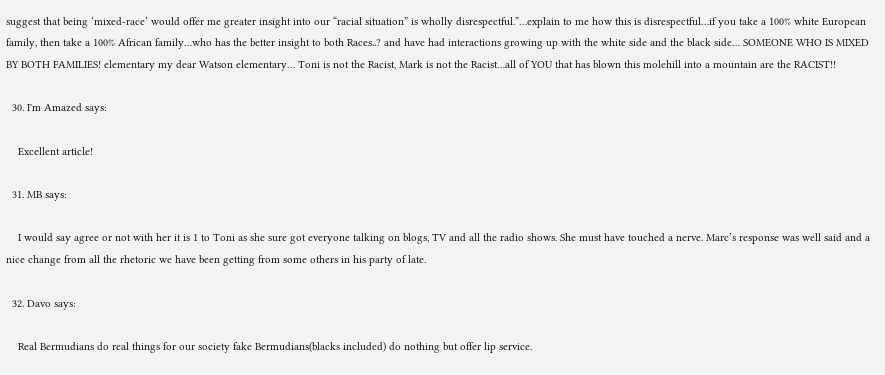suggest that being ‘mixed-race’ would offer me greater insight into our “racial situation” is wholly disrespectful.”…explain to me how this is disrespectful…if you take a 100% white European family, then take a 100% African family…who has the better insight to both Races..? and have had interactions growing up with the white side and the black side… SOMEONE WHO IS MIXED BY BOTH FAMILIES! elementary my dear Watson elementary… Toni is not the Racist, Mark is not the Racist…all of YOU that has blown this molehill into a mountain are the RACIST!!

  30. I'm Amazed says:

    Excellent article!

  31. MB says:

    I would say agree or not with her it is 1 to Toni as she sure got everyone talking on blogs, TV and all the radio shows. She must have touched a nerve. Marc’s response was well said and a nice change from all the rhetoric we have been getting from some others in his party of late.

  32. Davo says:

    Real Bermudians do real things for our society fake Bermudians(blacks included) do nothing but offer lip service.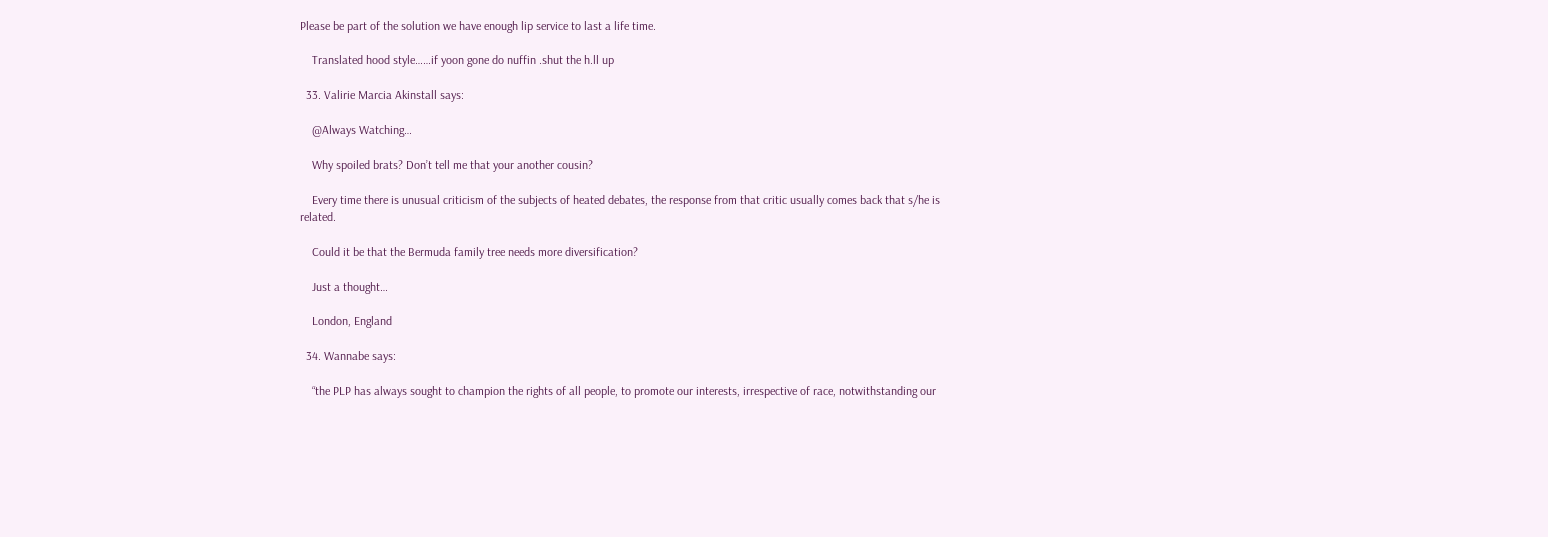Please be part of the solution we have enough lip service to last a life time.

    Translated hood style……if yoon gone do nuffin .shut the h.ll up

  33. Valirie Marcia Akinstall says:

    @Always Watching…

    Why spoiled brats? Don’t tell me that your another cousin?

    Every time there is unusual criticism of the subjects of heated debates, the response from that critic usually comes back that s/he is related.

    Could it be that the Bermuda family tree needs more diversification?

    Just a thought…

    London, England

  34. Wannabe says:

    “the PLP has always sought to champion the rights of all people, to promote our interests, irrespective of race, notwithstanding our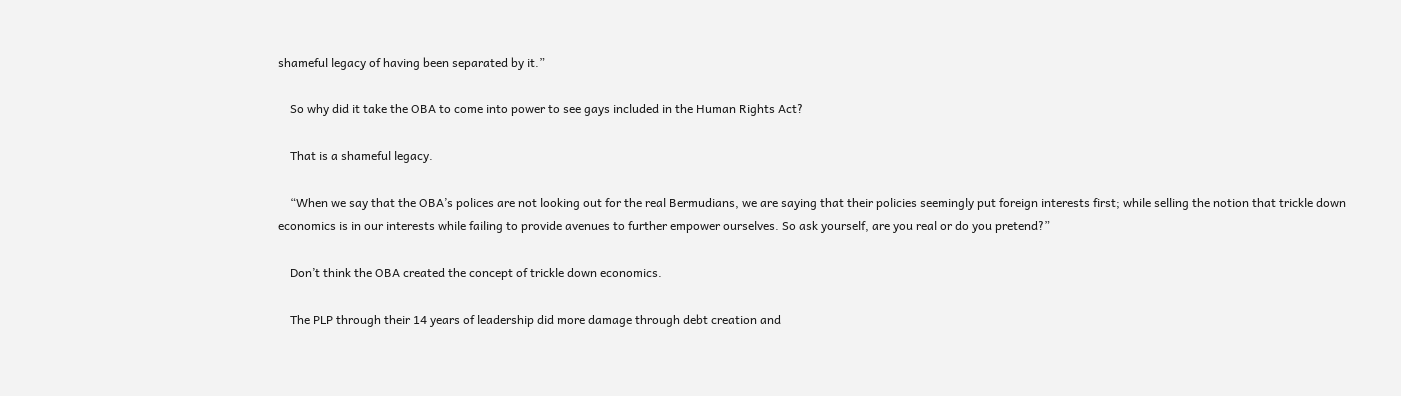shameful legacy of having been separated by it.”

    So why did it take the OBA to come into power to see gays included in the Human Rights Act?

    That is a shameful legacy.

    “When we say that the OBA’s polices are not looking out for the real Bermudians, we are saying that their policies seemingly put foreign interests first; while selling the notion that trickle down economics is in our interests while failing to provide avenues to further empower ourselves. So ask yourself, are you real or do you pretend?”

    Don’t think the OBA created the concept of trickle down economics.

    The PLP through their 14 years of leadership did more damage through debt creation and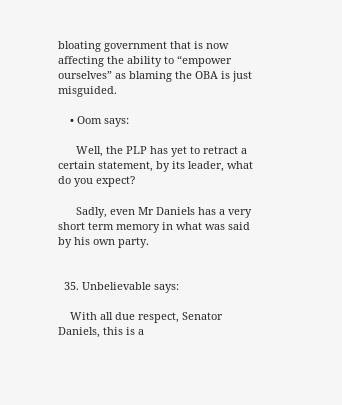bloating government that is now affecting the ability to “empower ourselves” as blaming the OBA is just misguided.

    • Oom says:

      Well, the PLP has yet to retract a certain statement, by its leader, what do you expect?

      Sadly, even Mr Daniels has a very short term memory in what was said by his own party.


  35. Unbelievable says:

    With all due respect, Senator Daniels, this is a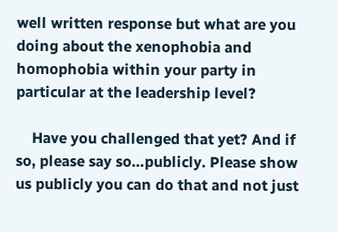well written response but what are you doing about the xenophobia and homophobia within your party in particular at the leadership level?

    Have you challenged that yet? And if so, please say so…publicly. Please show us publicly you can do that and not just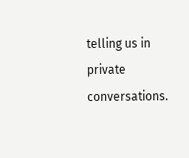telling us in private conversations.